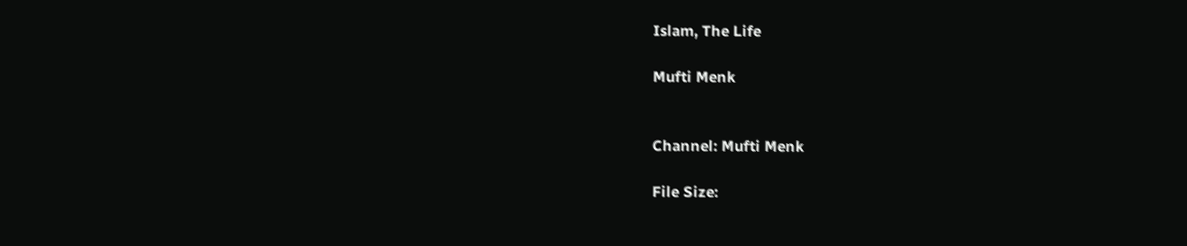Islam, The Life

Mufti Menk


Channel: Mufti Menk

File Size: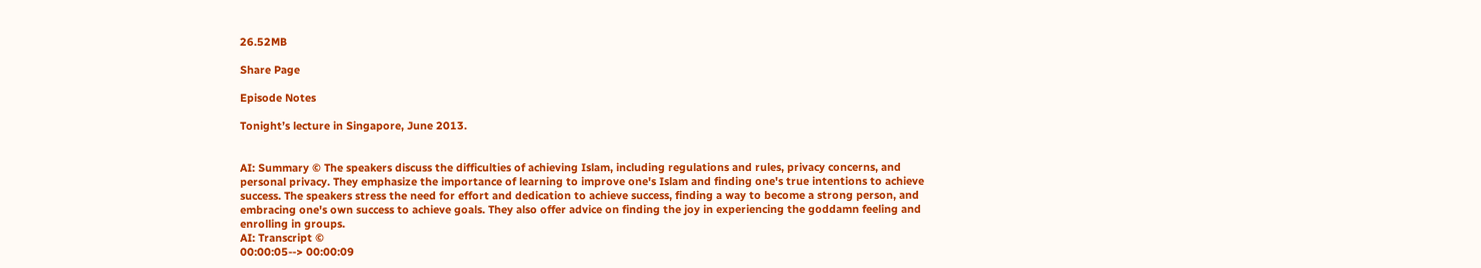26.52MB

Share Page

Episode Notes

Tonight’s lecture in Singapore, June 2013.


AI: Summary © The speakers discuss the difficulties of achieving Islam, including regulations and rules, privacy concerns, and personal privacy. They emphasize the importance of learning to improve one's Islam and finding one's true intentions to achieve success. The speakers stress the need for effort and dedication to achieve success, finding a way to become a strong person, and embracing one's own success to achieve goals. They also offer advice on finding the joy in experiencing the goddamn feeling and enrolling in groups.
AI: Transcript ©
00:00:05--> 00:00:09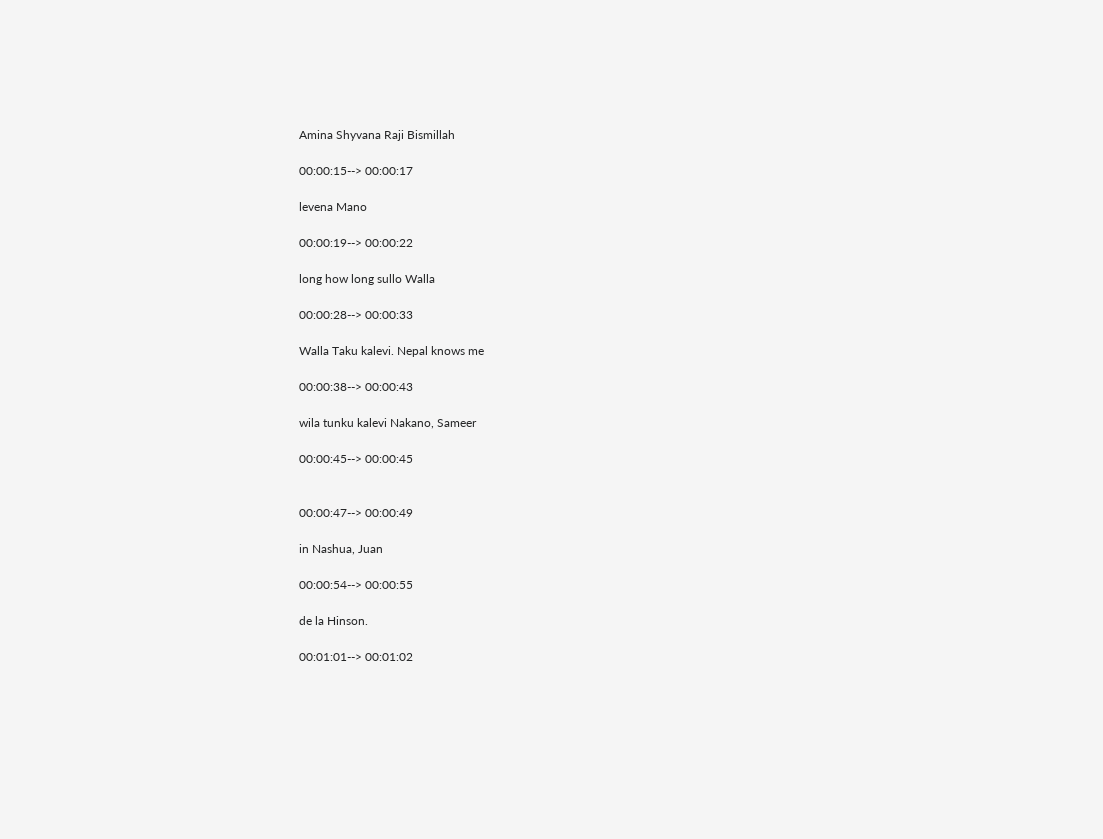Amina Shyvana Raji Bismillah

00:00:15--> 00:00:17

levena Mano

00:00:19--> 00:00:22

long how long sullo Walla

00:00:28--> 00:00:33

Walla Taku kalevi. Nepal knows me

00:00:38--> 00:00:43

wila tunku kalevi Nakano, Sameer

00:00:45--> 00:00:45


00:00:47--> 00:00:49

in Nashua, Juan

00:00:54--> 00:00:55

de la Hinson.

00:01:01--> 00:01:02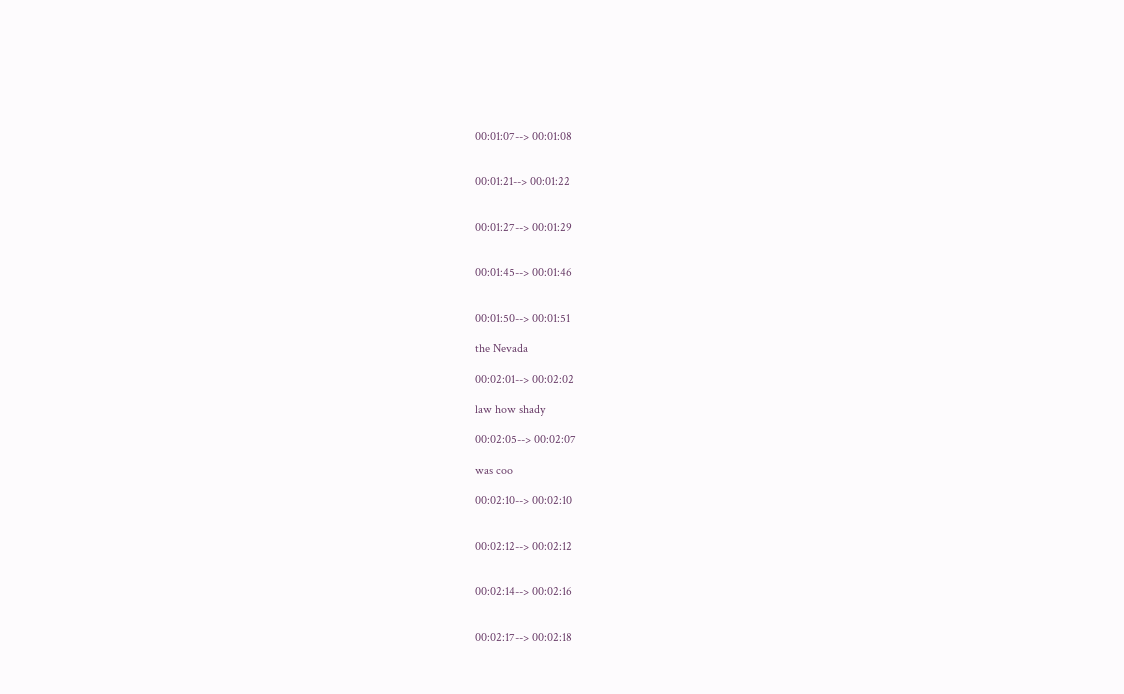00:01:07--> 00:01:08


00:01:21--> 00:01:22


00:01:27--> 00:01:29


00:01:45--> 00:01:46


00:01:50--> 00:01:51

the Nevada

00:02:01--> 00:02:02

law how shady

00:02:05--> 00:02:07

was coo

00:02:10--> 00:02:10


00:02:12--> 00:02:12


00:02:14--> 00:02:16


00:02:17--> 00:02:18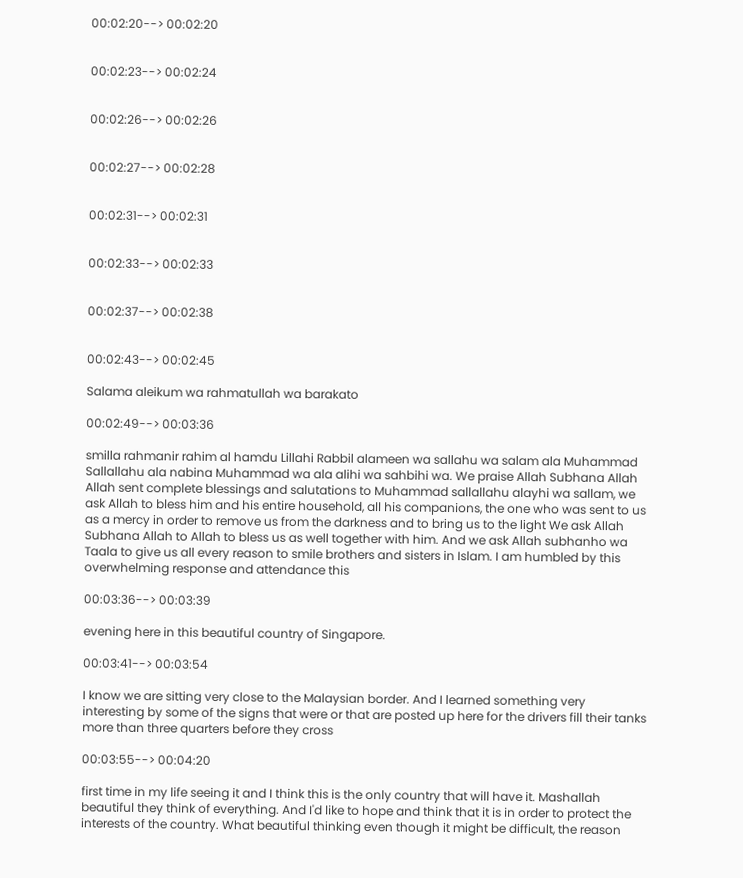00:02:20--> 00:02:20


00:02:23--> 00:02:24


00:02:26--> 00:02:26


00:02:27--> 00:02:28


00:02:31--> 00:02:31


00:02:33--> 00:02:33


00:02:37--> 00:02:38


00:02:43--> 00:02:45

Salama aleikum wa rahmatullah wa barakato

00:02:49--> 00:03:36

smilla rahmanir rahim al hamdu Lillahi Rabbil alameen wa sallahu wa salam ala Muhammad Sallallahu ala nabina Muhammad wa ala alihi wa sahbihi wa. We praise Allah Subhana Allah Allah sent complete blessings and salutations to Muhammad sallallahu alayhi wa sallam, we ask Allah to bless him and his entire household, all his companions, the one who was sent to us as a mercy in order to remove us from the darkness and to bring us to the light We ask Allah Subhana Allah to Allah to bless us as well together with him. And we ask Allah subhanho wa Taala to give us all every reason to smile brothers and sisters in Islam. I am humbled by this overwhelming response and attendance this

00:03:36--> 00:03:39

evening here in this beautiful country of Singapore.

00:03:41--> 00:03:54

I know we are sitting very close to the Malaysian border. And I learned something very interesting by some of the signs that were or that are posted up here for the drivers fill their tanks more than three quarters before they cross

00:03:55--> 00:04:20

first time in my life seeing it and I think this is the only country that will have it. Mashallah beautiful they think of everything. And I'd like to hope and think that it is in order to protect the interests of the country. What beautiful thinking even though it might be difficult, the reason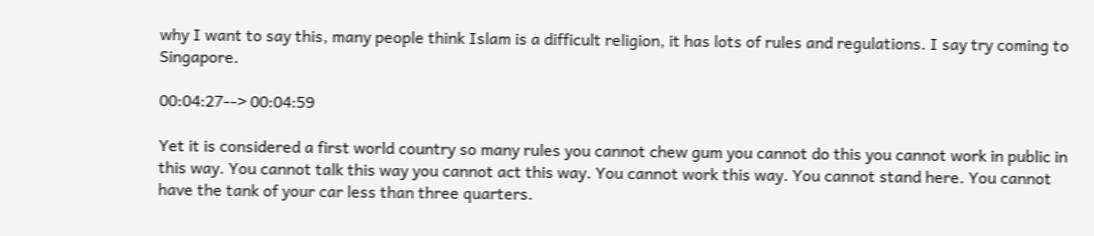why I want to say this, many people think Islam is a difficult religion, it has lots of rules and regulations. I say try coming to Singapore.

00:04:27--> 00:04:59

Yet it is considered a first world country so many rules you cannot chew gum you cannot do this you cannot work in public in this way. You cannot talk this way you cannot act this way. You cannot work this way. You cannot stand here. You cannot have the tank of your car less than three quarters.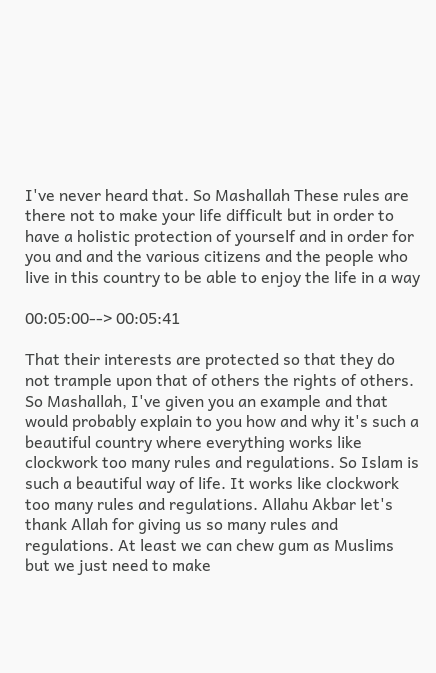I've never heard that. So Mashallah These rules are there not to make your life difficult but in order to have a holistic protection of yourself and in order for you and and the various citizens and the people who live in this country to be able to enjoy the life in a way

00:05:00--> 00:05:41

That their interests are protected so that they do not trample upon that of others the rights of others. So Mashallah, I've given you an example and that would probably explain to you how and why it's such a beautiful country where everything works like clockwork too many rules and regulations. So Islam is such a beautiful way of life. It works like clockwork too many rules and regulations. Allahu Akbar let's thank Allah for giving us so many rules and regulations. At least we can chew gum as Muslims but we just need to make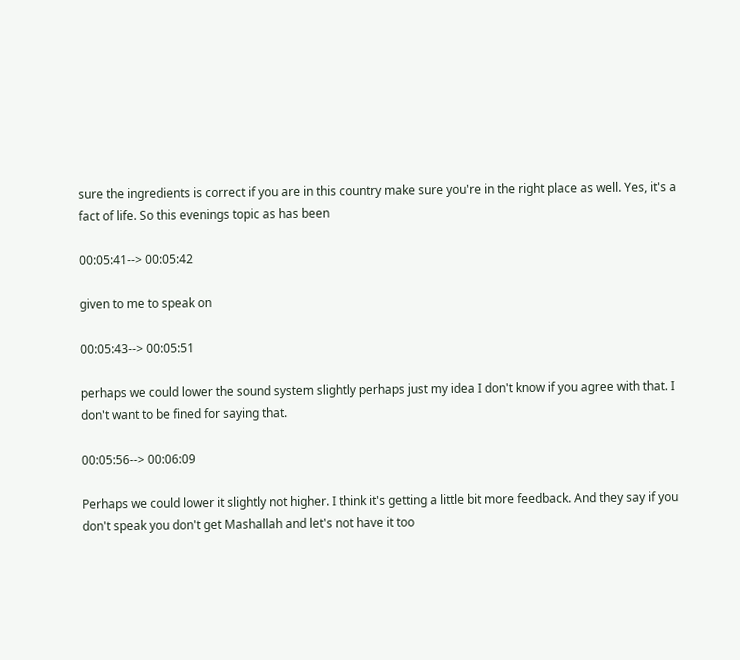sure the ingredients is correct if you are in this country make sure you're in the right place as well. Yes, it's a fact of life. So this evenings topic as has been

00:05:41--> 00:05:42

given to me to speak on

00:05:43--> 00:05:51

perhaps we could lower the sound system slightly perhaps just my idea I don't know if you agree with that. I don't want to be fined for saying that.

00:05:56--> 00:06:09

Perhaps we could lower it slightly not higher. I think it's getting a little bit more feedback. And they say if you don't speak you don't get Mashallah and let's not have it too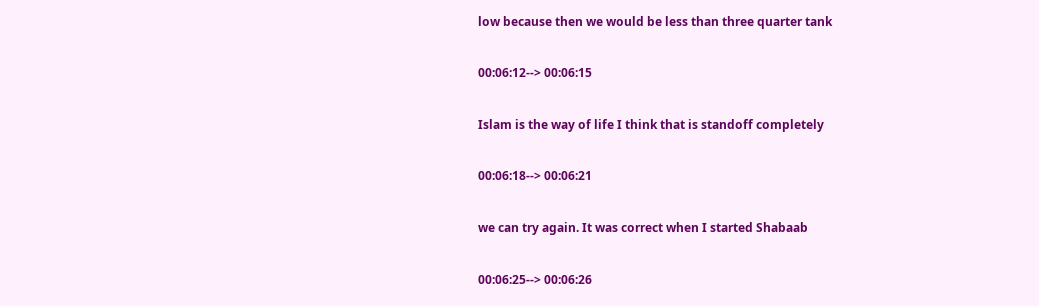low because then we would be less than three quarter tank

00:06:12--> 00:06:15

Islam is the way of life I think that is standoff completely

00:06:18--> 00:06:21

we can try again. It was correct when I started Shabaab

00:06:25--> 00:06:26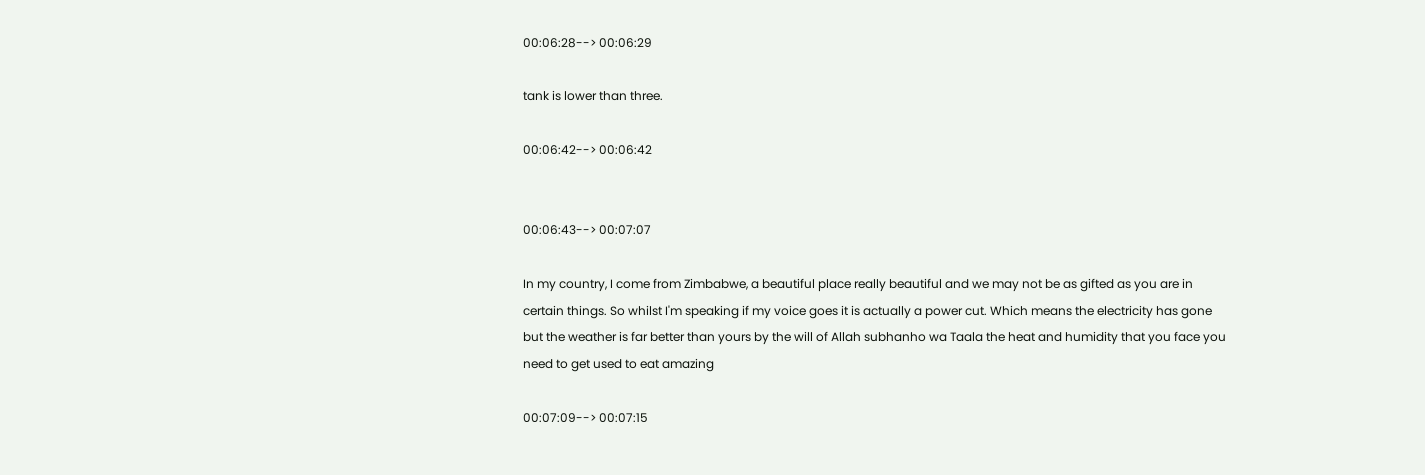00:06:28--> 00:06:29

tank is lower than three.

00:06:42--> 00:06:42


00:06:43--> 00:07:07

In my country, I come from Zimbabwe, a beautiful place really beautiful and we may not be as gifted as you are in certain things. So whilst I'm speaking if my voice goes it is actually a power cut. Which means the electricity has gone but the weather is far better than yours by the will of Allah subhanho wa Taala the heat and humidity that you face you need to get used to eat amazing

00:07:09--> 00:07:15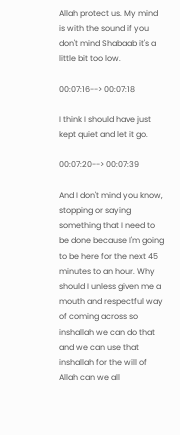Allah protect us. My mind is with the sound if you don't mind Shabaab it's a little bit too low.

00:07:16--> 00:07:18

I think I should have just kept quiet and let it go.

00:07:20--> 00:07:39

And I don't mind you know, stopping or saying something that I need to be done because I'm going to be here for the next 45 minutes to an hour. Why should I unless given me a mouth and respectful way of coming across so inshallah we can do that and we can use that inshallah for the will of Allah can we all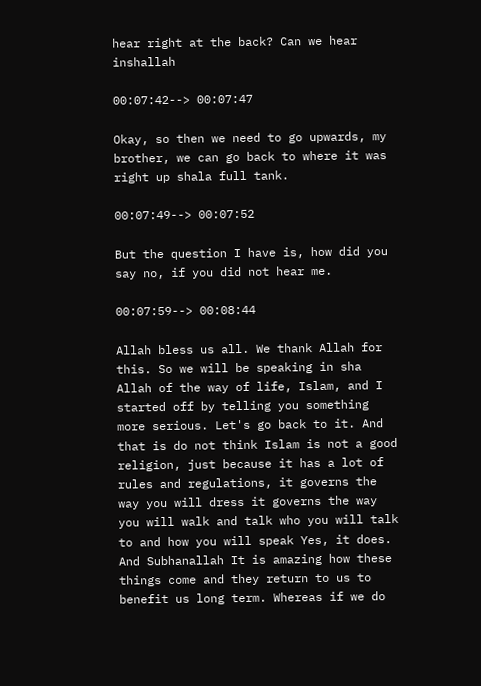hear right at the back? Can we hear inshallah

00:07:42--> 00:07:47

Okay, so then we need to go upwards, my brother, we can go back to where it was right up shala full tank.

00:07:49--> 00:07:52

But the question I have is, how did you say no, if you did not hear me.

00:07:59--> 00:08:44

Allah bless us all. We thank Allah for this. So we will be speaking in sha Allah of the way of life, Islam, and I started off by telling you something more serious. Let's go back to it. And that is do not think Islam is not a good religion, just because it has a lot of rules and regulations, it governs the way you will dress it governs the way you will walk and talk who you will talk to and how you will speak Yes, it does. And Subhanallah It is amazing how these things come and they return to us to benefit us long term. Whereas if we do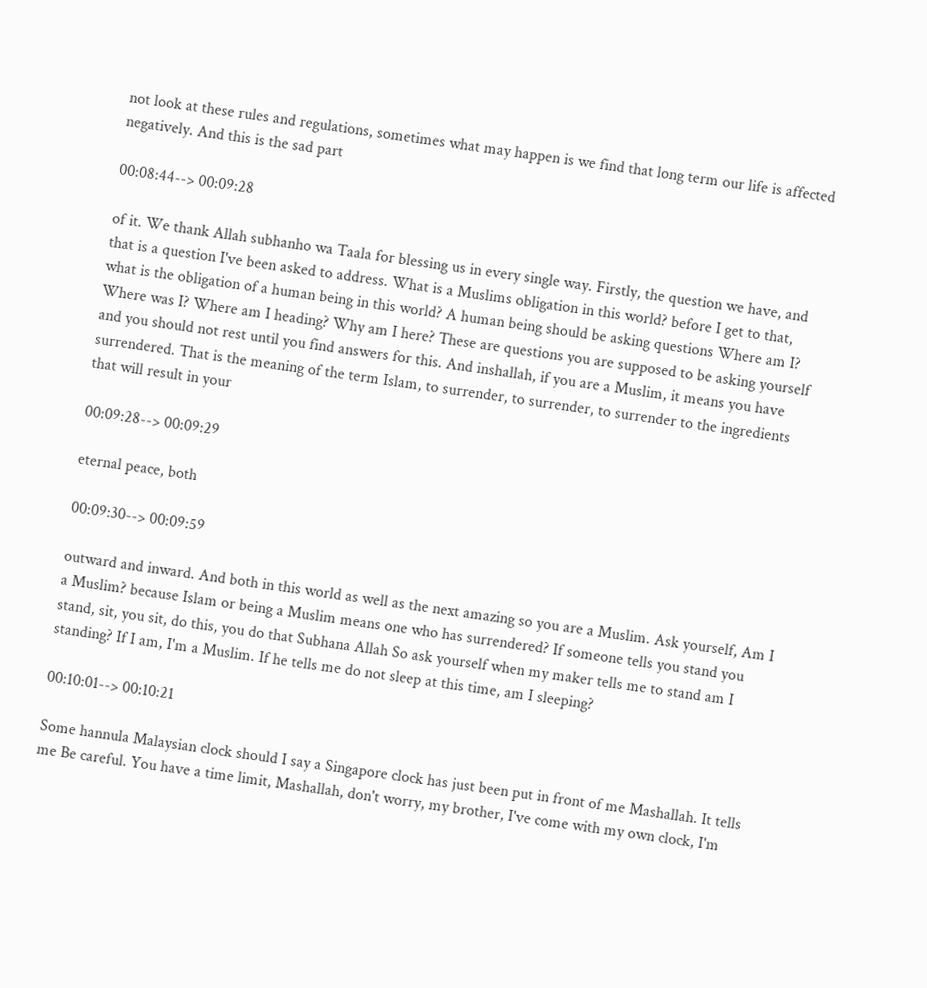not look at these rules and regulations, sometimes what may happen is we find that long term our life is affected negatively. And this is the sad part

00:08:44--> 00:09:28

of it. We thank Allah subhanho wa Taala for blessing us in every single way. Firstly, the question we have, and that is a question I've been asked to address. What is a Muslims obligation in this world? before I get to that, what is the obligation of a human being in this world? A human being should be asking questions Where am I? Where was I? Where am I heading? Why am I here? These are questions you are supposed to be asking yourself and you should not rest until you find answers for this. And inshallah, if you are a Muslim, it means you have surrendered. That is the meaning of the term Islam, to surrender, to surrender, to surrender to the ingredients that will result in your

00:09:28--> 00:09:29

eternal peace, both

00:09:30--> 00:09:59

outward and inward. And both in this world as well as the next amazing so you are a Muslim. Ask yourself, Am I a Muslim? because Islam or being a Muslim means one who has surrendered? If someone tells you stand you stand, sit, you sit, do this, you do that Subhana Allah So ask yourself when my maker tells me to stand am I standing? If I am, I'm a Muslim. If he tells me do not sleep at this time, am I sleeping?

00:10:01--> 00:10:21

Some hannula Malaysian clock should I say a Singapore clock has just been put in front of me Mashallah. It tells me Be careful. You have a time limit, Mashallah, don't worry, my brother, I've come with my own clock, I'm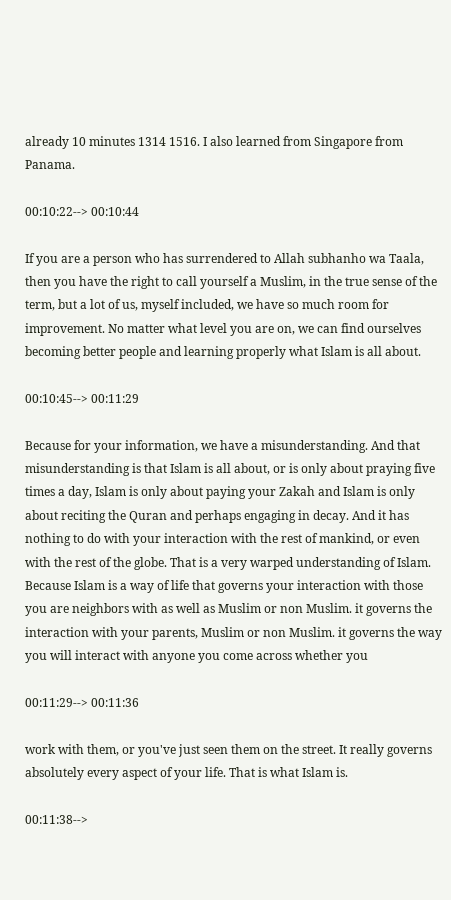already 10 minutes 1314 1516. I also learned from Singapore from Panama.

00:10:22--> 00:10:44

If you are a person who has surrendered to Allah subhanho wa Taala, then you have the right to call yourself a Muslim, in the true sense of the term, but a lot of us, myself included, we have so much room for improvement. No matter what level you are on, we can find ourselves becoming better people and learning properly what Islam is all about.

00:10:45--> 00:11:29

Because for your information, we have a misunderstanding. And that misunderstanding is that Islam is all about, or is only about praying five times a day, Islam is only about paying your Zakah and Islam is only about reciting the Quran and perhaps engaging in decay. And it has nothing to do with your interaction with the rest of mankind, or even with the rest of the globe. That is a very warped understanding of Islam. Because Islam is a way of life that governs your interaction with those you are neighbors with as well as Muslim or non Muslim. it governs the interaction with your parents, Muslim or non Muslim. it governs the way you will interact with anyone you come across whether you

00:11:29--> 00:11:36

work with them, or you've just seen them on the street. It really governs absolutely every aspect of your life. That is what Islam is.

00:11:38-->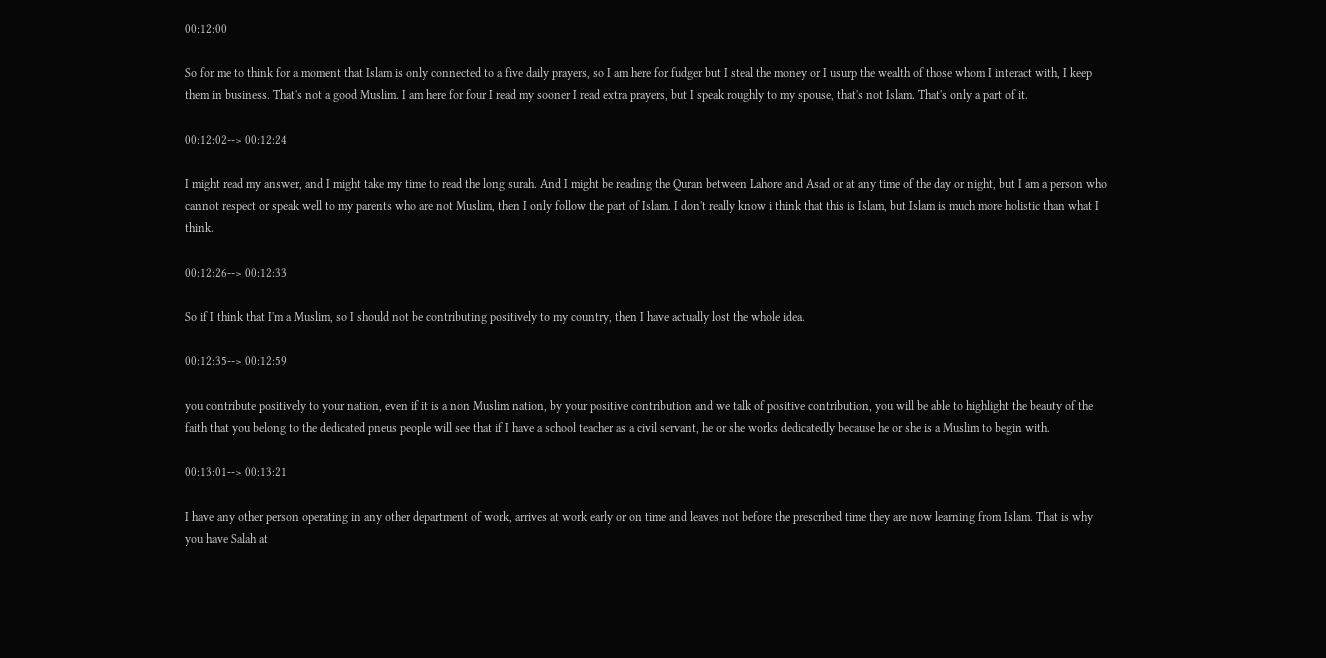00:12:00

So for me to think for a moment that Islam is only connected to a five daily prayers, so I am here for fudger but I steal the money or I usurp the wealth of those whom I interact with, I keep them in business. That's not a good Muslim. I am here for four I read my sooner I read extra prayers, but I speak roughly to my spouse, that's not Islam. That's only a part of it.

00:12:02--> 00:12:24

I might read my answer, and I might take my time to read the long surah. And I might be reading the Quran between Lahore and Asad or at any time of the day or night, but I am a person who cannot respect or speak well to my parents who are not Muslim, then I only follow the part of Islam. I don't really know i think that this is Islam, but Islam is much more holistic than what I think.

00:12:26--> 00:12:33

So if I think that I'm a Muslim, so I should not be contributing positively to my country, then I have actually lost the whole idea.

00:12:35--> 00:12:59

you contribute positively to your nation, even if it is a non Muslim nation, by your positive contribution and we talk of positive contribution, you will be able to highlight the beauty of the faith that you belong to the dedicated pneus people will see that if I have a school teacher as a civil servant, he or she works dedicatedly because he or she is a Muslim to begin with.

00:13:01--> 00:13:21

I have any other person operating in any other department of work, arrives at work early or on time and leaves not before the prescribed time they are now learning from Islam. That is why you have Salah at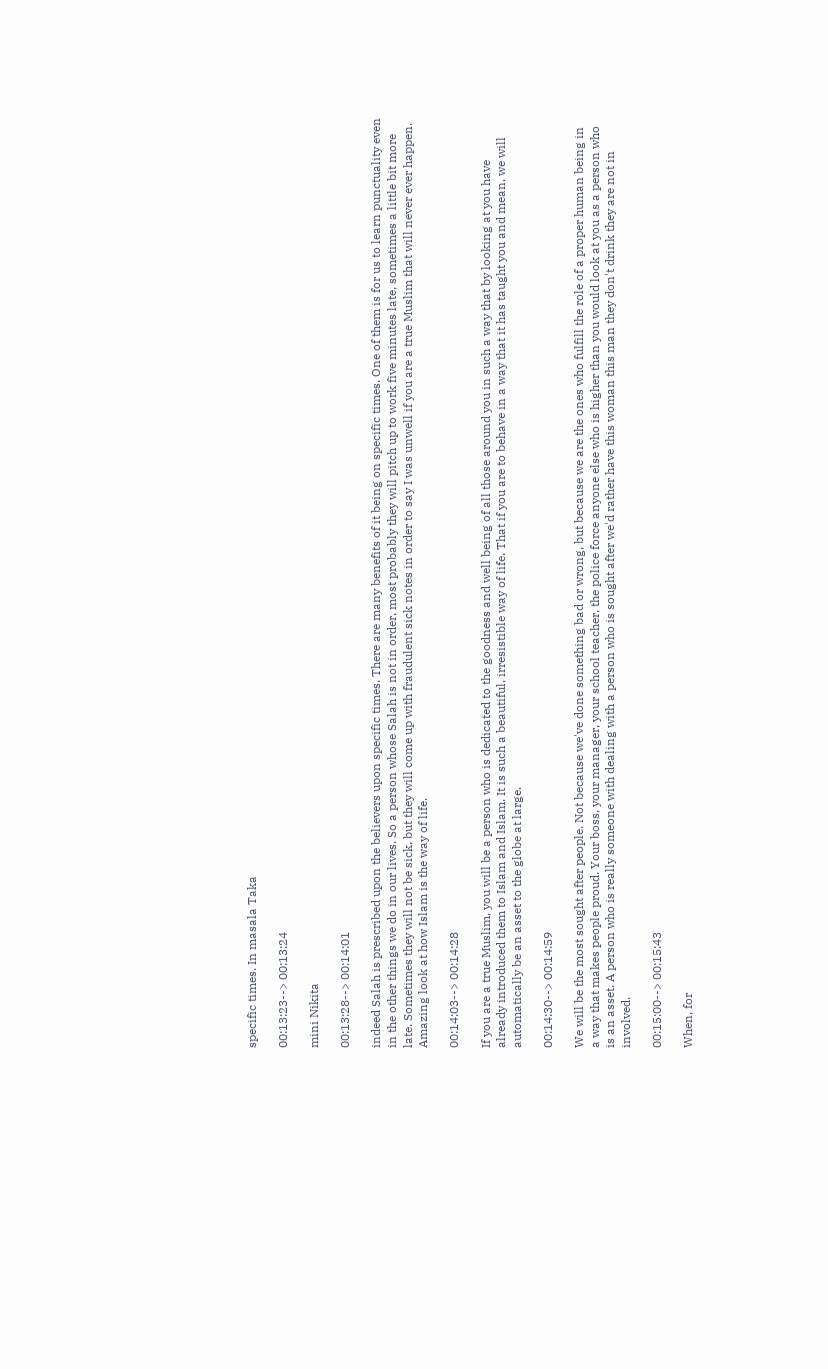specific times. In masala Taka

00:13:23--> 00:13:24

mini Nikita

00:13:28--> 00:14:01

indeed Salah is prescribed upon the believers upon specific times. There are many benefits of it being on specific times. One of them is for us to learn punctuality even in the other things we do in our lives. So a person whose Salah is not in order, most probably they will pitch up to work five minutes late, sometimes a little bit more late. Sometimes they will not be sick, but they will come up with fraudulent sick notes in order to say I was unwell if you are a true Muslim that will never ever happen. Amazing look at how Islam is the way of life.

00:14:03--> 00:14:28

If you are a true Muslim, you will be a person who is dedicated to the goodness and well being of all those around you in such a way that by looking at you have already introduced them to Islam and Islam. It is such a beautiful, irresistible way of life. That if you are to behave in a way that it has taught you and mean, we will automatically be an asset to the globe at large.

00:14:30--> 00:14:59

We will be the most sought after people. Not because we've done something bad or wrong, but because we are the ones who fulfill the role of a proper human being in a way that makes people proud. Your boss, your manager, your school teacher, the police force anyone else who is higher than you would look at you as a person who is an asset. A person who is really someone with dealing with a person who is sought after we'd rather have this woman this man they don't drink they are not in involved.

00:15:00--> 00:15:43

When, for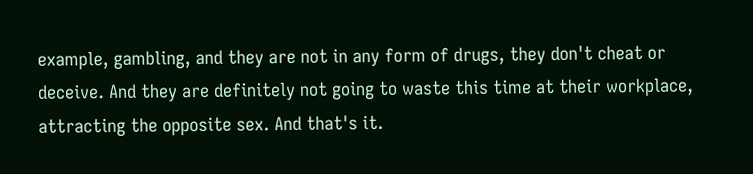example, gambling, and they are not in any form of drugs, they don't cheat or deceive. And they are definitely not going to waste this time at their workplace, attracting the opposite sex. And that's it.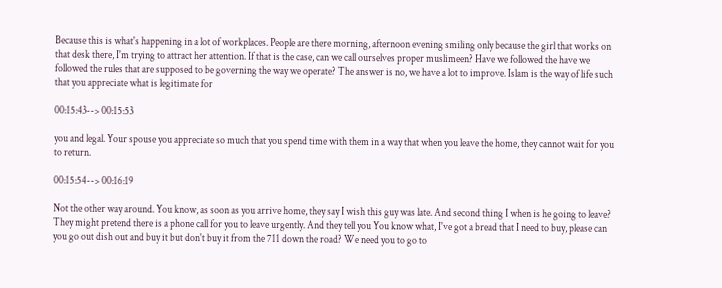Because this is what's happening in a lot of workplaces. People are there morning, afternoon evening smiling only because the girl that works on that desk there, I'm trying to attract her attention. If that is the case, can we call ourselves proper muslimeen? Have we followed the have we followed the rules that are supposed to be governing the way we operate? The answer is no, we have a lot to improve. Islam is the way of life such that you appreciate what is legitimate for

00:15:43--> 00:15:53

you and legal. Your spouse you appreciate so much that you spend time with them in a way that when you leave the home, they cannot wait for you to return.

00:15:54--> 00:16:19

Not the other way around. You know, as soon as you arrive home, they say I wish this guy was late. And second thing I when is he going to leave? They might pretend there is a phone call for you to leave urgently. And they tell you You know what, I've got a bread that I need to buy, please can you go out dish out and buy it but don't buy it from the 711 down the road? We need you to go to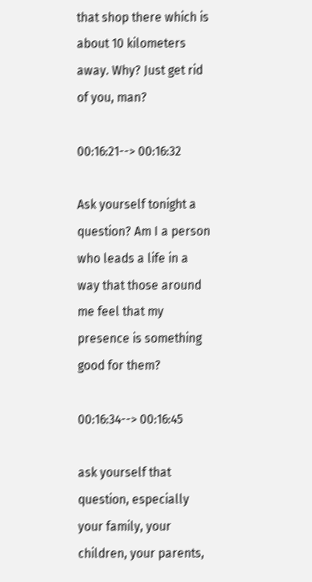that shop there which is about 10 kilometers away. Why? Just get rid of you, man?

00:16:21--> 00:16:32

Ask yourself tonight a question? Am I a person who leads a life in a way that those around me feel that my presence is something good for them?

00:16:34--> 00:16:45

ask yourself that question, especially your family, your children, your parents,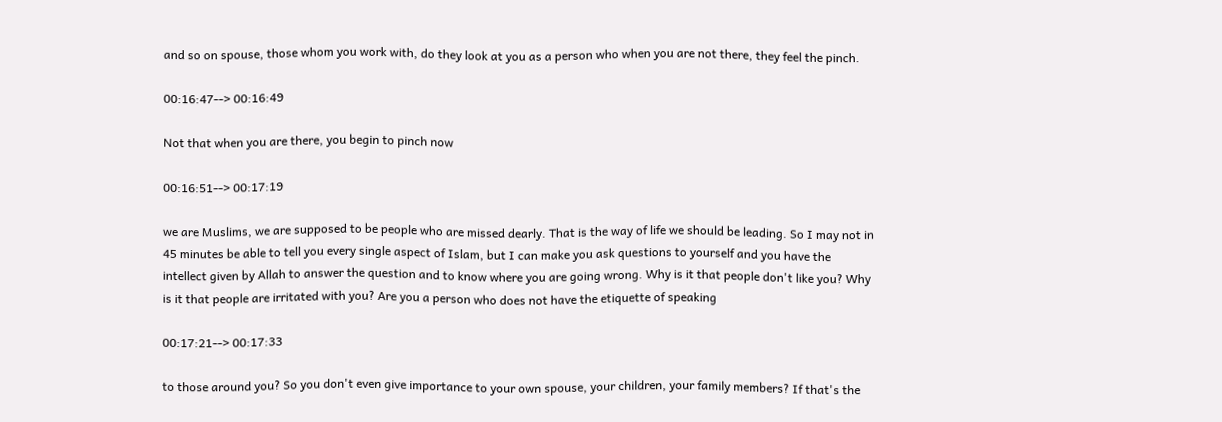and so on spouse, those whom you work with, do they look at you as a person who when you are not there, they feel the pinch.

00:16:47--> 00:16:49

Not that when you are there, you begin to pinch now

00:16:51--> 00:17:19

we are Muslims, we are supposed to be people who are missed dearly. That is the way of life we should be leading. So I may not in 45 minutes be able to tell you every single aspect of Islam, but I can make you ask questions to yourself and you have the intellect given by Allah to answer the question and to know where you are going wrong. Why is it that people don't like you? Why is it that people are irritated with you? Are you a person who does not have the etiquette of speaking

00:17:21--> 00:17:33

to those around you? So you don't even give importance to your own spouse, your children, your family members? If that's the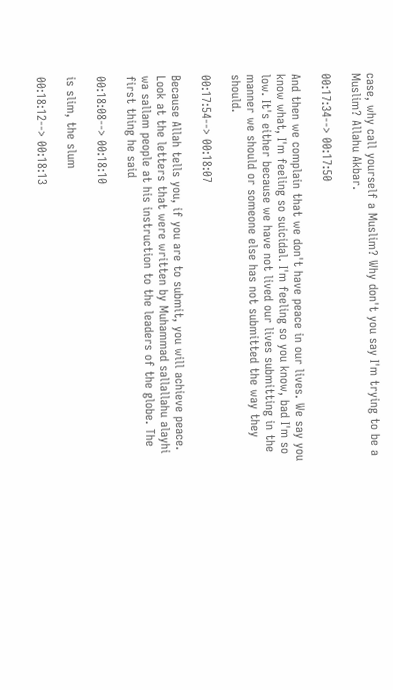case, why call yourself a Muslim? Why don't you say I'm trying to be a Muslim? Allahu Akbar.

00:17:34--> 00:17:50

And then we complain that we don't have peace in our lives. We say you know what, I'm feeling so suicidal. I'm feeling so you know, bad I'm so low. It's either because we have not lived our lives submitting in the manner we should or someone else has not submitted the way they should.

00:17:54--> 00:18:07

Because Allah tells you, if you are to submit, you will achieve peace. Look at the letters that were written by Muhammad sallallahu alayhi wa sallam people at his instruction to the leaders of the globe. The first thing he said

00:18:08--> 00:18:10

is slim, the slum

00:18:12--> 00:18:13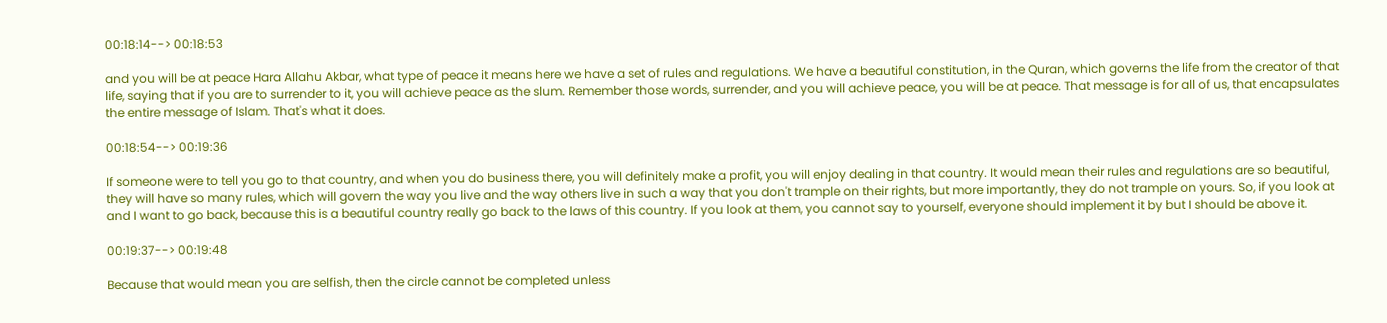00:18:14--> 00:18:53

and you will be at peace Hara Allahu Akbar, what type of peace it means here we have a set of rules and regulations. We have a beautiful constitution, in the Quran, which governs the life from the creator of that life, saying that if you are to surrender to it, you will achieve peace as the slum. Remember those words, surrender, and you will achieve peace, you will be at peace. That message is for all of us, that encapsulates the entire message of Islam. That's what it does.

00:18:54--> 00:19:36

If someone were to tell you go to that country, and when you do business there, you will definitely make a profit, you will enjoy dealing in that country. It would mean their rules and regulations are so beautiful, they will have so many rules, which will govern the way you live and the way others live in such a way that you don't trample on their rights, but more importantly, they do not trample on yours. So, if you look at and I want to go back, because this is a beautiful country really go back to the laws of this country. If you look at them, you cannot say to yourself, everyone should implement it by but I should be above it.

00:19:37--> 00:19:48

Because that would mean you are selfish, then the circle cannot be completed unless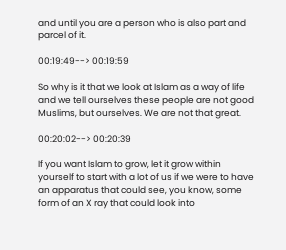and until you are a person who is also part and parcel of it.

00:19:49--> 00:19:59

So why is it that we look at Islam as a way of life and we tell ourselves these people are not good Muslims, but ourselves. We are not that great.

00:20:02--> 00:20:39

If you want Islam to grow, let it grow within yourself to start with a lot of us if we were to have an apparatus that could see, you know, some form of an X ray that could look into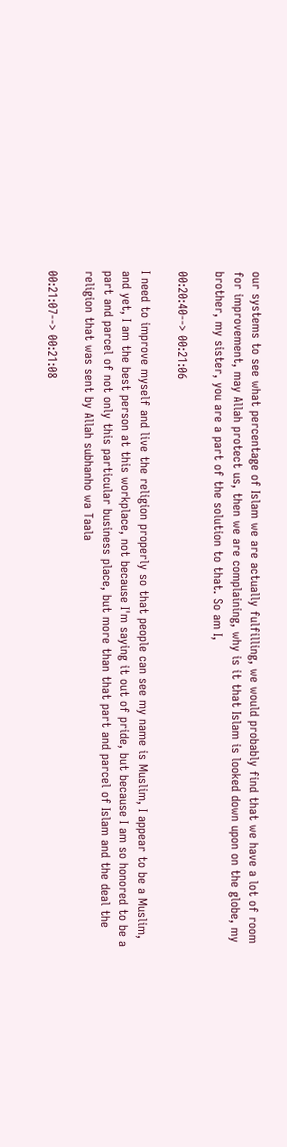our systems to see what percentage of Islam we are actually fulfilling, we would probably find that we have a lot of room for improvement, may Allah protect us, then we are complaining, why is it that Islam is looked down upon on the globe, my brother, my sister, you are a part of the solution to that. So am I,

00:20:40--> 00:21:06

I need to improve myself and live the religion properly so that people can see my name is Muslim, I appear to be a Muslim, and yet, I am the best person at this workplace, not because I'm saying it out of pride, but because I am so honored to be a part and parcel of not only this particular business place, but more than that part and parcel of Islam and the deal the religion that was sent by Allah subhanho wa Taala

00:21:07--> 00:21:08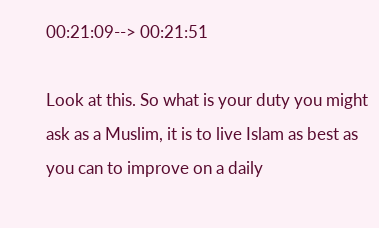00:21:09--> 00:21:51

Look at this. So what is your duty you might ask as a Muslim, it is to live Islam as best as you can to improve on a daily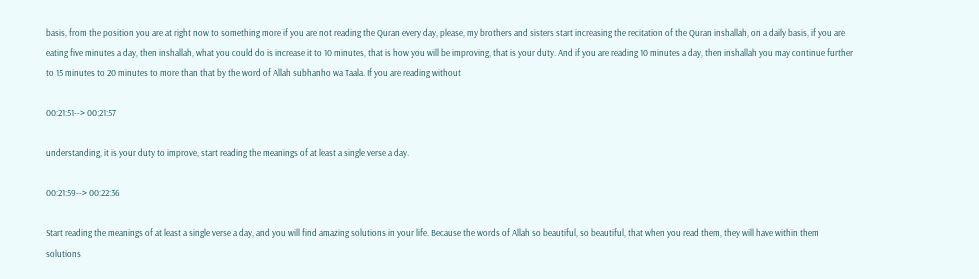basis, from the position you are at right now to something more if you are not reading the Quran every day, please, my brothers and sisters start increasing the recitation of the Quran inshallah, on a daily basis, if you are eating five minutes a day, then inshallah, what you could do is increase it to 10 minutes, that is how you will be improving, that is your duty. And if you are reading 10 minutes a day, then inshallah you may continue further to 15 minutes to 20 minutes to more than that by the word of Allah subhanho wa Taala. If you are reading without

00:21:51--> 00:21:57

understanding, it is your duty to improve, start reading the meanings of at least a single verse a day.

00:21:59--> 00:22:36

Start reading the meanings of at least a single verse a day, and you will find amazing solutions in your life. Because the words of Allah so beautiful, so beautiful, that when you read them, they will have within them solutions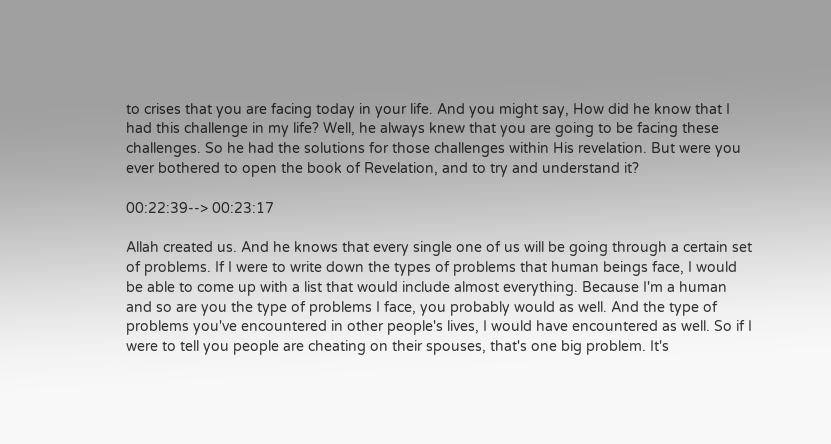to crises that you are facing today in your life. And you might say, How did he know that I had this challenge in my life? Well, he always knew that you are going to be facing these challenges. So he had the solutions for those challenges within His revelation. But were you ever bothered to open the book of Revelation, and to try and understand it?

00:22:39--> 00:23:17

Allah created us. And he knows that every single one of us will be going through a certain set of problems. If I were to write down the types of problems that human beings face, I would be able to come up with a list that would include almost everything. Because I'm a human and so are you the type of problems I face, you probably would as well. And the type of problems you've encountered in other people's lives, I would have encountered as well. So if I were to tell you people are cheating on their spouses, that's one big problem. It's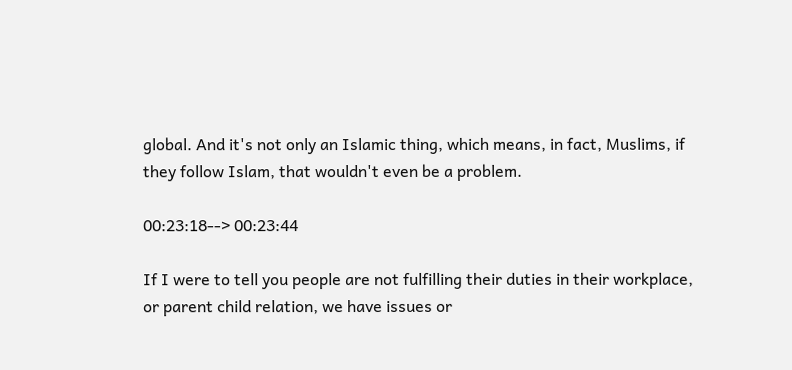global. And it's not only an Islamic thing, which means, in fact, Muslims, if they follow Islam, that wouldn't even be a problem.

00:23:18--> 00:23:44

If I were to tell you people are not fulfilling their duties in their workplace, or parent child relation, we have issues or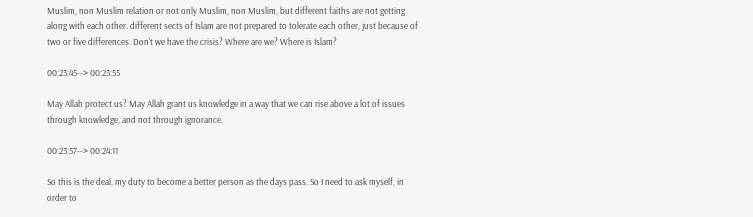Muslim, non Muslim relation or not only Muslim, non Muslim, but different faiths are not getting along with each other. different sects of Islam are not prepared to tolerate each other, just because of two or five differences. Don't we have the crisis? Where are we? Where is Islam?

00:23:45--> 00:23:55

May Allah protect us? May Allah grant us knowledge in a way that we can rise above a lot of issues through knowledge, and not through ignorance.

00:23:57--> 00:24:11

So this is the deal, my duty to become a better person as the days pass. So I need to ask myself, in order to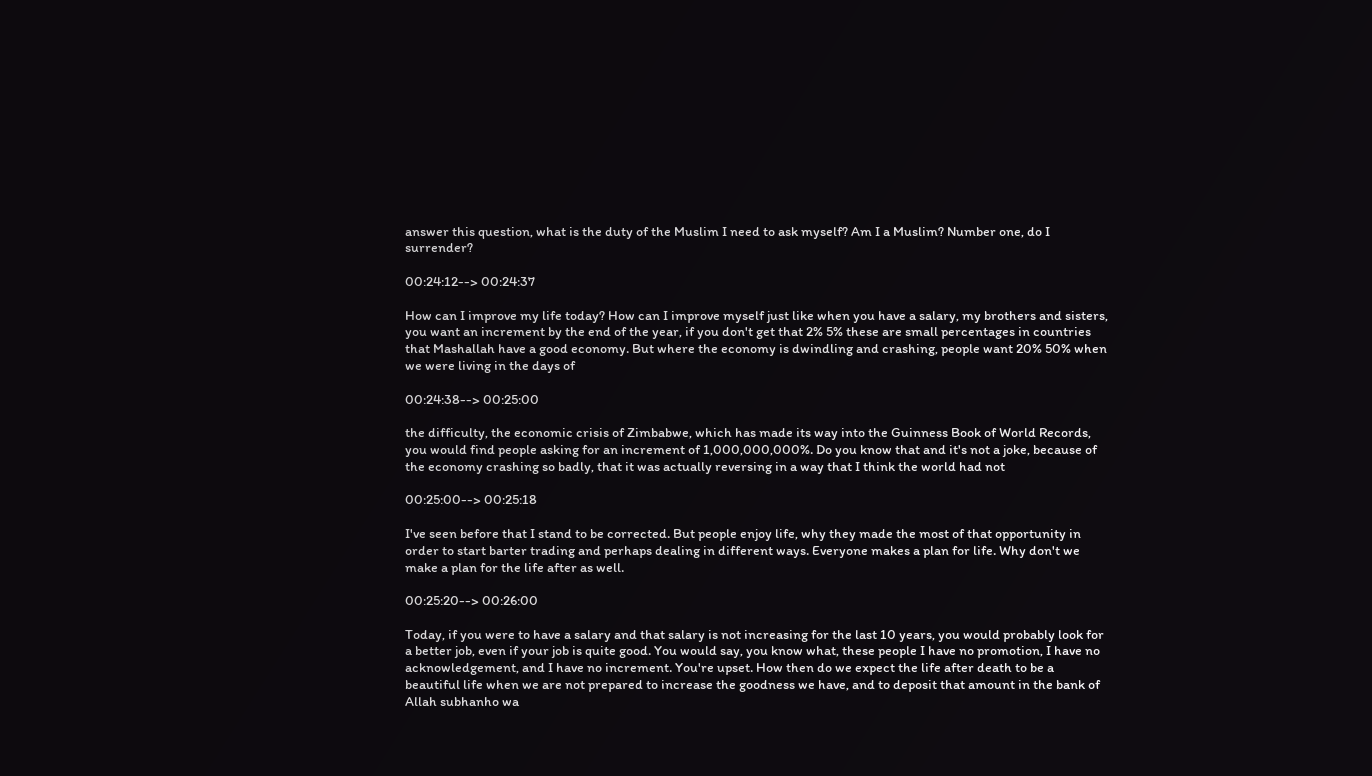answer this question, what is the duty of the Muslim I need to ask myself? Am I a Muslim? Number one, do I surrender?

00:24:12--> 00:24:37

How can I improve my life today? How can I improve myself just like when you have a salary, my brothers and sisters, you want an increment by the end of the year, if you don't get that 2% 5% these are small percentages in countries that Mashallah have a good economy. But where the economy is dwindling and crashing, people want 20% 50% when we were living in the days of

00:24:38--> 00:25:00

the difficulty, the economic crisis of Zimbabwe, which has made its way into the Guinness Book of World Records, you would find people asking for an increment of 1,000,000,000%. Do you know that and it's not a joke, because of the economy crashing so badly, that it was actually reversing in a way that I think the world had not

00:25:00--> 00:25:18

I've seen before that I stand to be corrected. But people enjoy life, why they made the most of that opportunity in order to start barter trading and perhaps dealing in different ways. Everyone makes a plan for life. Why don't we make a plan for the life after as well.

00:25:20--> 00:26:00

Today, if you were to have a salary and that salary is not increasing for the last 10 years, you would probably look for a better job, even if your job is quite good. You would say, you know what, these people I have no promotion, I have no acknowledgement, and I have no increment. You're upset. How then do we expect the life after death to be a beautiful life when we are not prepared to increase the goodness we have, and to deposit that amount in the bank of Allah subhanho wa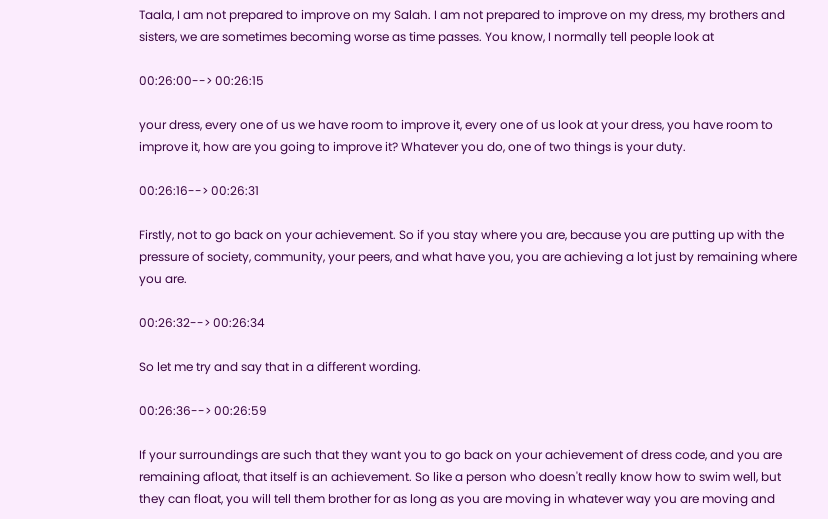Taala, I am not prepared to improve on my Salah. I am not prepared to improve on my dress, my brothers and sisters, we are sometimes becoming worse as time passes. You know, I normally tell people look at

00:26:00--> 00:26:15

your dress, every one of us we have room to improve it, every one of us look at your dress, you have room to improve it, how are you going to improve it? Whatever you do, one of two things is your duty.

00:26:16--> 00:26:31

Firstly, not to go back on your achievement. So if you stay where you are, because you are putting up with the pressure of society, community, your peers, and what have you, you are achieving a lot just by remaining where you are.

00:26:32--> 00:26:34

So let me try and say that in a different wording.

00:26:36--> 00:26:59

If your surroundings are such that they want you to go back on your achievement of dress code, and you are remaining afloat, that itself is an achievement. So like a person who doesn't really know how to swim well, but they can float, you will tell them brother for as long as you are moving in whatever way you are moving and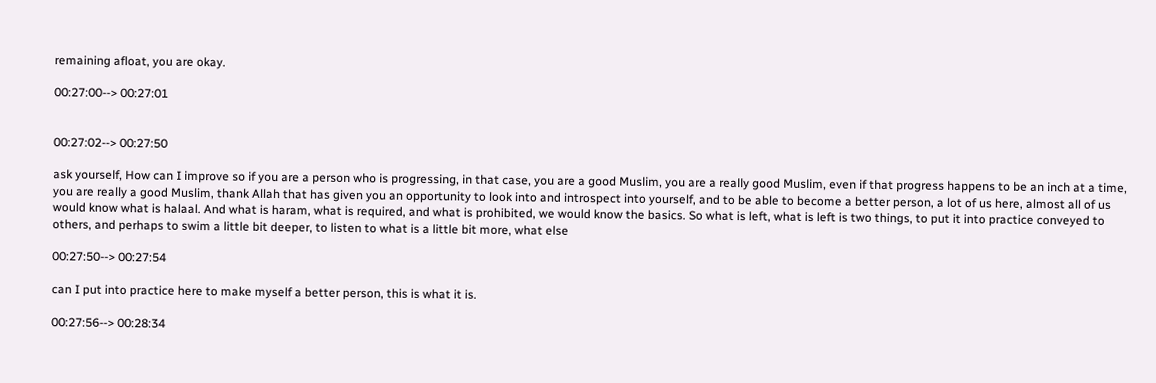remaining afloat, you are okay.

00:27:00--> 00:27:01


00:27:02--> 00:27:50

ask yourself, How can I improve so if you are a person who is progressing, in that case, you are a good Muslim, you are a really good Muslim, even if that progress happens to be an inch at a time, you are really a good Muslim, thank Allah that has given you an opportunity to look into and introspect into yourself, and to be able to become a better person, a lot of us here, almost all of us would know what is halaal. And what is haram, what is required, and what is prohibited, we would know the basics. So what is left, what is left is two things, to put it into practice conveyed to others, and perhaps to swim a little bit deeper, to listen to what is a little bit more, what else

00:27:50--> 00:27:54

can I put into practice here to make myself a better person, this is what it is.

00:27:56--> 00:28:34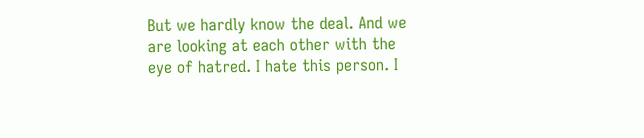But we hardly know the deal. And we are looking at each other with the eye of hatred. I hate this person. I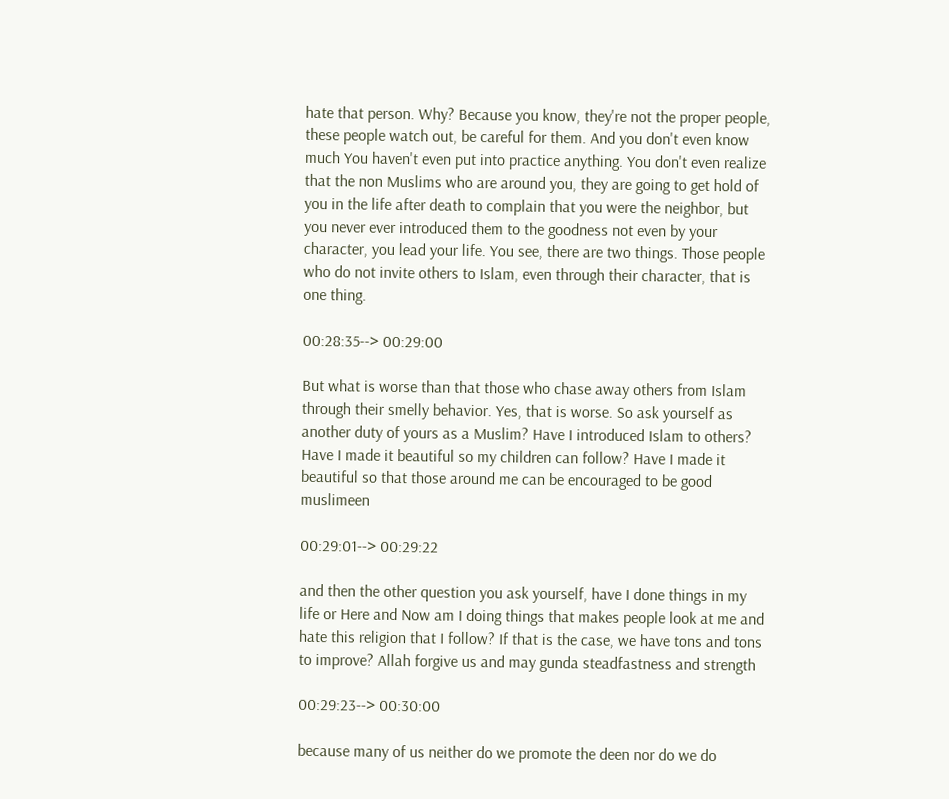hate that person. Why? Because you know, they're not the proper people, these people watch out, be careful for them. And you don't even know much You haven't even put into practice anything. You don't even realize that the non Muslims who are around you, they are going to get hold of you in the life after death to complain that you were the neighbor, but you never ever introduced them to the goodness not even by your character, you lead your life. You see, there are two things. Those people who do not invite others to Islam, even through their character, that is one thing.

00:28:35--> 00:29:00

But what is worse than that those who chase away others from Islam through their smelly behavior. Yes, that is worse. So ask yourself as another duty of yours as a Muslim? Have I introduced Islam to others? Have I made it beautiful so my children can follow? Have I made it beautiful so that those around me can be encouraged to be good muslimeen

00:29:01--> 00:29:22

and then the other question you ask yourself, have I done things in my life or Here and Now am I doing things that makes people look at me and hate this religion that I follow? If that is the case, we have tons and tons to improve? Allah forgive us and may gunda steadfastness and strength

00:29:23--> 00:30:00

because many of us neither do we promote the deen nor do we do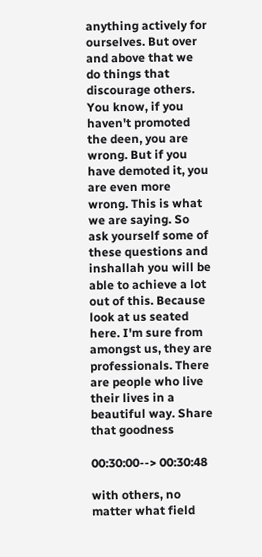anything actively for ourselves. But over and above that we do things that discourage others. You know, if you haven't promoted the deen, you are wrong. But if you have demoted it, you are even more wrong. This is what we are saying. So ask yourself some of these questions and inshallah you will be able to achieve a lot out of this. Because look at us seated here. I'm sure from amongst us, they are professionals. There are people who live their lives in a beautiful way. Share that goodness

00:30:00--> 00:30:48

with others, no matter what field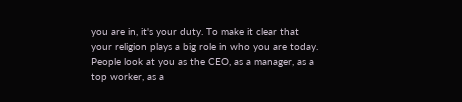you are in, it's your duty. To make it clear that your religion plays a big role in who you are today. People look at you as the CEO, as a manager, as a top worker, as a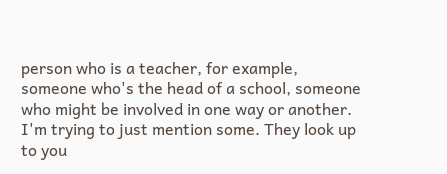person who is a teacher, for example, someone who's the head of a school, someone who might be involved in one way or another. I'm trying to just mention some. They look up to you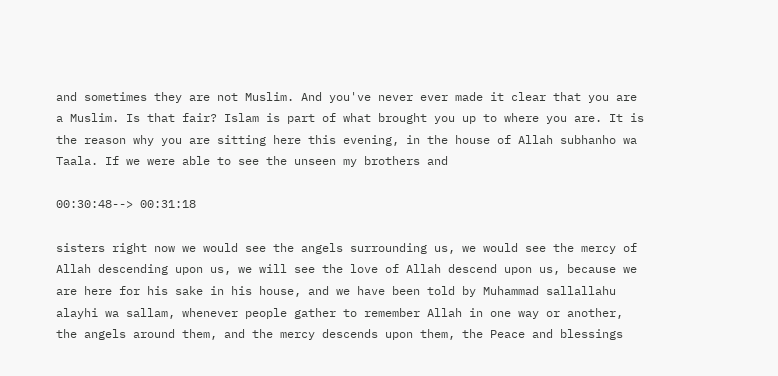and sometimes they are not Muslim. And you've never ever made it clear that you are a Muslim. Is that fair? Islam is part of what brought you up to where you are. It is the reason why you are sitting here this evening, in the house of Allah subhanho wa Taala. If we were able to see the unseen my brothers and

00:30:48--> 00:31:18

sisters right now we would see the angels surrounding us, we would see the mercy of Allah descending upon us, we will see the love of Allah descend upon us, because we are here for his sake in his house, and we have been told by Muhammad sallallahu alayhi wa sallam, whenever people gather to remember Allah in one way or another, the angels around them, and the mercy descends upon them, the Peace and blessings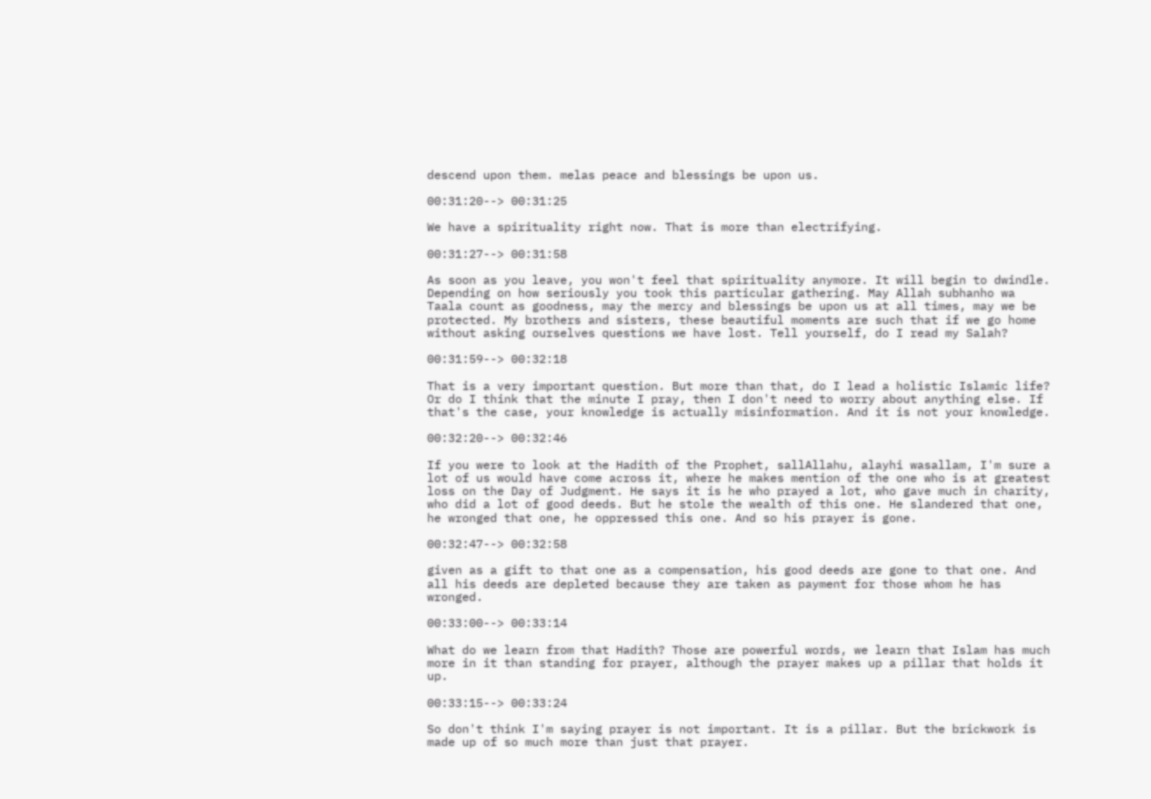descend upon them. melas peace and blessings be upon us.

00:31:20--> 00:31:25

We have a spirituality right now. That is more than electrifying.

00:31:27--> 00:31:58

As soon as you leave, you won't feel that spirituality anymore. It will begin to dwindle. Depending on how seriously you took this particular gathering. May Allah subhanho wa Taala count as goodness, may the mercy and blessings be upon us at all times, may we be protected. My brothers and sisters, these beautiful moments are such that if we go home without asking ourselves questions we have lost. Tell yourself, do I read my Salah?

00:31:59--> 00:32:18

That is a very important question. But more than that, do I lead a holistic Islamic life? Or do I think that the minute I pray, then I don't need to worry about anything else. If that's the case, your knowledge is actually misinformation. And it is not your knowledge.

00:32:20--> 00:32:46

If you were to look at the Hadith of the Prophet, sallAllahu, alayhi wasallam, I'm sure a lot of us would have come across it, where he makes mention of the one who is at greatest loss on the Day of Judgment. He says it is he who prayed a lot, who gave much in charity, who did a lot of good deeds. But he stole the wealth of this one. He slandered that one, he wronged that one, he oppressed this one. And so his prayer is gone.

00:32:47--> 00:32:58

given as a gift to that one as a compensation, his good deeds are gone to that one. And all his deeds are depleted because they are taken as payment for those whom he has wronged.

00:33:00--> 00:33:14

What do we learn from that Hadith? Those are powerful words, we learn that Islam has much more in it than standing for prayer, although the prayer makes up a pillar that holds it up.

00:33:15--> 00:33:24

So don't think I'm saying prayer is not important. It is a pillar. But the brickwork is made up of so much more than just that prayer.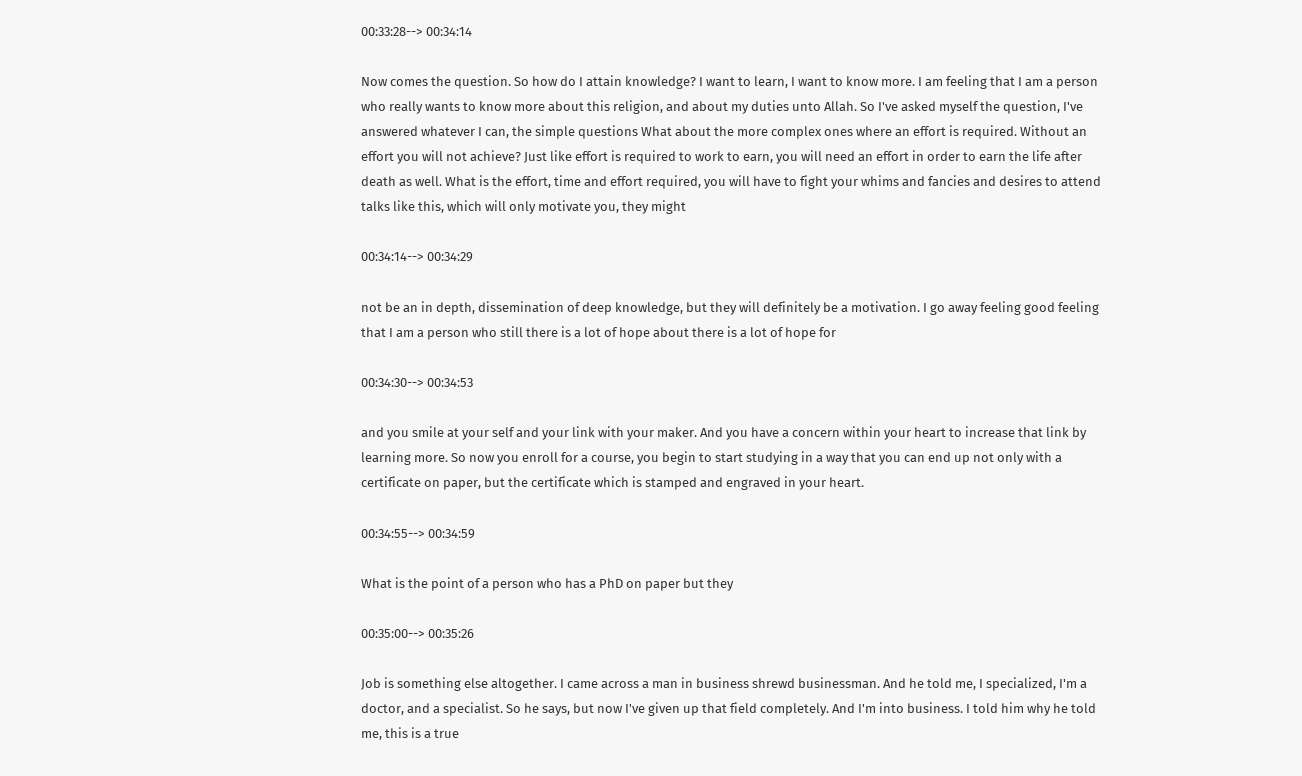00:33:28--> 00:34:14

Now comes the question. So how do I attain knowledge? I want to learn, I want to know more. I am feeling that I am a person who really wants to know more about this religion, and about my duties unto Allah. So I've asked myself the question, I've answered whatever I can, the simple questions What about the more complex ones where an effort is required. Without an effort you will not achieve? Just like effort is required to work to earn, you will need an effort in order to earn the life after death as well. What is the effort, time and effort required, you will have to fight your whims and fancies and desires to attend talks like this, which will only motivate you, they might

00:34:14--> 00:34:29

not be an in depth, dissemination of deep knowledge, but they will definitely be a motivation. I go away feeling good feeling that I am a person who still there is a lot of hope about there is a lot of hope for

00:34:30--> 00:34:53

and you smile at your self and your link with your maker. And you have a concern within your heart to increase that link by learning more. So now you enroll for a course, you begin to start studying in a way that you can end up not only with a certificate on paper, but the certificate which is stamped and engraved in your heart.

00:34:55--> 00:34:59

What is the point of a person who has a PhD on paper but they

00:35:00--> 00:35:26

Job is something else altogether. I came across a man in business shrewd businessman. And he told me, I specialized, I'm a doctor, and a specialist. So he says, but now I've given up that field completely. And I'm into business. I told him why he told me, this is a true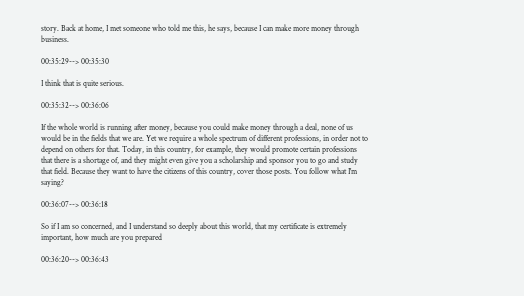story. Back at home, I met someone who told me this, he says, because I can make more money through business.

00:35:29--> 00:35:30

I think that is quite serious.

00:35:32--> 00:36:06

If the whole world is running after money, because you could make money through a deal, none of us would be in the fields that we are. Yet we require a whole spectrum of different professions, in order not to depend on others for that. Today, in this country, for example, they would promote certain professions that there is a shortage of, and they might even give you a scholarship and sponsor you to go and study that field. Because they want to have the citizens of this country, cover those posts. You follow what I'm saying?

00:36:07--> 00:36:18

So if I am so concerned, and I understand so deeply about this world, that my certificate is extremely important, how much are you prepared

00:36:20--> 00:36:43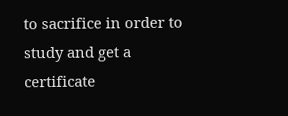to sacrifice in order to study and get a certificate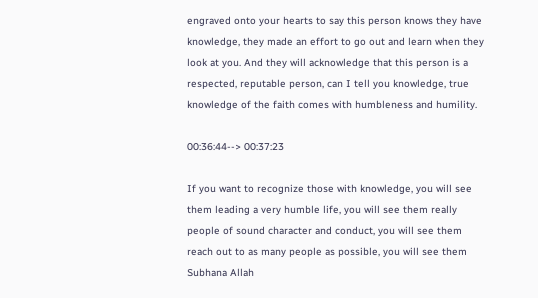engraved onto your hearts to say this person knows they have knowledge, they made an effort to go out and learn when they look at you. And they will acknowledge that this person is a respected, reputable person, can I tell you knowledge, true knowledge of the faith comes with humbleness and humility.

00:36:44--> 00:37:23

If you want to recognize those with knowledge, you will see them leading a very humble life, you will see them really people of sound character and conduct, you will see them reach out to as many people as possible, you will see them Subhana Allah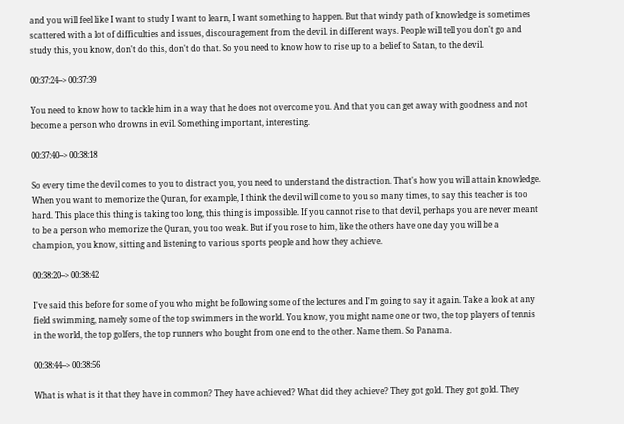and you will feel like I want to study I want to learn, I want something to happen. But that windy path of knowledge is sometimes scattered with a lot of difficulties and issues, discouragement from the devil. in different ways. People will tell you don't go and study this, you know, don't do this, don't do that. So you need to know how to rise up to a belief to Satan, to the devil.

00:37:24--> 00:37:39

You need to know how to tackle him in a way that he does not overcome you. And that you can get away with goodness and not become a person who drowns in evil. Something important, interesting.

00:37:40--> 00:38:18

So every time the devil comes to you to distract you, you need to understand the distraction. That's how you will attain knowledge. When you want to memorize the Quran, for example, I think the devil will come to you so many times, to say this teacher is too hard. This place this thing is taking too long, this thing is impossible. If you cannot rise to that devil, perhaps you are never meant to be a person who memorize the Quran, you too weak. But if you rose to him, like the others have one day you will be a champion, you know, sitting and listening to various sports people and how they achieve.

00:38:20--> 00:38:42

I've said this before for some of you who might be following some of the lectures and I'm going to say it again. Take a look at any field swimming, namely some of the top swimmers in the world. You know, you might name one or two, the top players of tennis in the world, the top golfers, the top runners who bought from one end to the other. Name them. So Panama.

00:38:44--> 00:38:56

What is what is it that they have in common? They have achieved? What did they achieve? They got gold. They got gold. They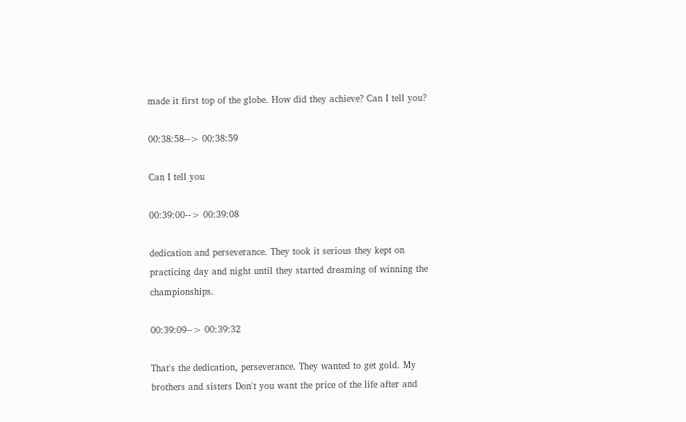made it first top of the globe. How did they achieve? Can I tell you?

00:38:58--> 00:38:59

Can I tell you

00:39:00--> 00:39:08

dedication and perseverance. They took it serious they kept on practicing day and night until they started dreaming of winning the championships.

00:39:09--> 00:39:32

That's the dedication, perseverance. They wanted to get gold. My brothers and sisters Don't you want the price of the life after and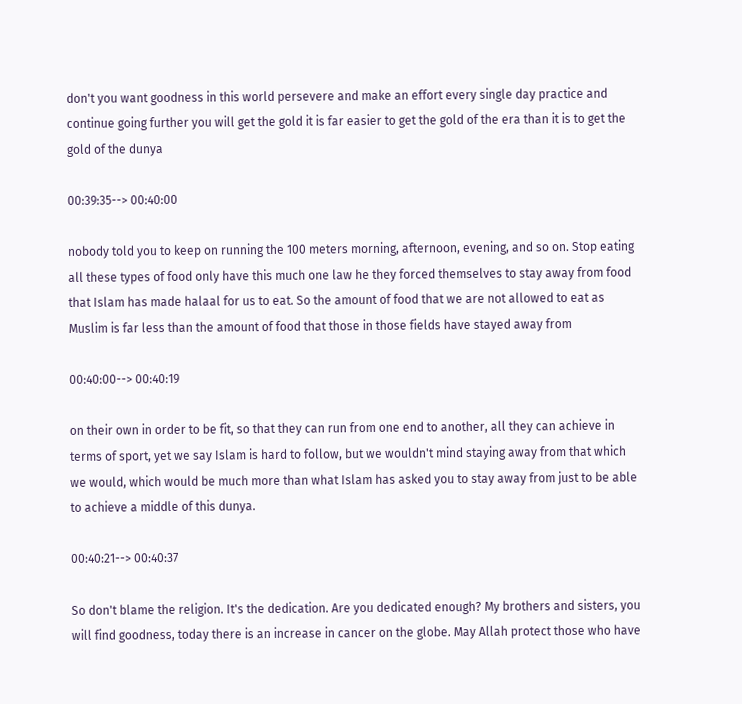don't you want goodness in this world persevere and make an effort every single day practice and continue going further you will get the gold it is far easier to get the gold of the era than it is to get the gold of the dunya

00:39:35--> 00:40:00

nobody told you to keep on running the 100 meters morning, afternoon, evening, and so on. Stop eating all these types of food only have this much one law he they forced themselves to stay away from food that Islam has made halaal for us to eat. So the amount of food that we are not allowed to eat as Muslim is far less than the amount of food that those in those fields have stayed away from

00:40:00--> 00:40:19

on their own in order to be fit, so that they can run from one end to another, all they can achieve in terms of sport, yet we say Islam is hard to follow, but we wouldn't mind staying away from that which we would, which would be much more than what Islam has asked you to stay away from just to be able to achieve a middle of this dunya.

00:40:21--> 00:40:37

So don't blame the religion. It's the dedication. Are you dedicated enough? My brothers and sisters, you will find goodness, today there is an increase in cancer on the globe. May Allah protect those who have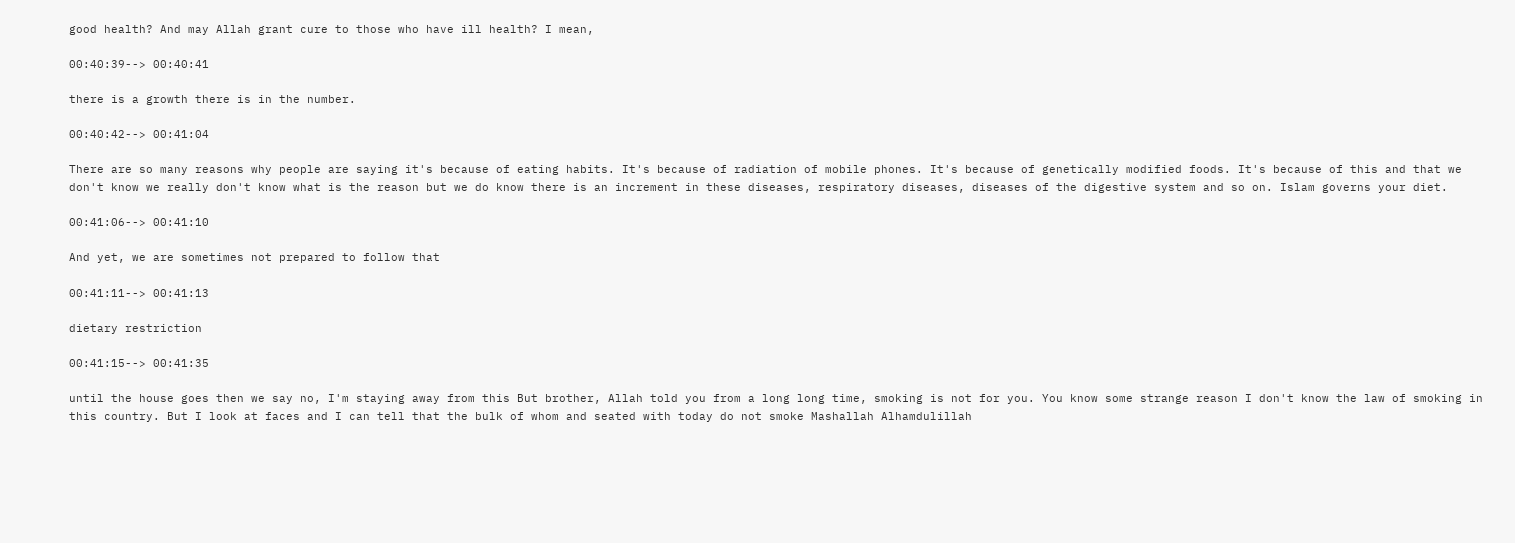good health? And may Allah grant cure to those who have ill health? I mean,

00:40:39--> 00:40:41

there is a growth there is in the number.

00:40:42--> 00:41:04

There are so many reasons why people are saying it's because of eating habits. It's because of radiation of mobile phones. It's because of genetically modified foods. It's because of this and that we don't know we really don't know what is the reason but we do know there is an increment in these diseases, respiratory diseases, diseases of the digestive system and so on. Islam governs your diet.

00:41:06--> 00:41:10

And yet, we are sometimes not prepared to follow that

00:41:11--> 00:41:13

dietary restriction

00:41:15--> 00:41:35

until the house goes then we say no, I'm staying away from this But brother, Allah told you from a long long time, smoking is not for you. You know some strange reason I don't know the law of smoking in this country. But I look at faces and I can tell that the bulk of whom and seated with today do not smoke Mashallah Alhamdulillah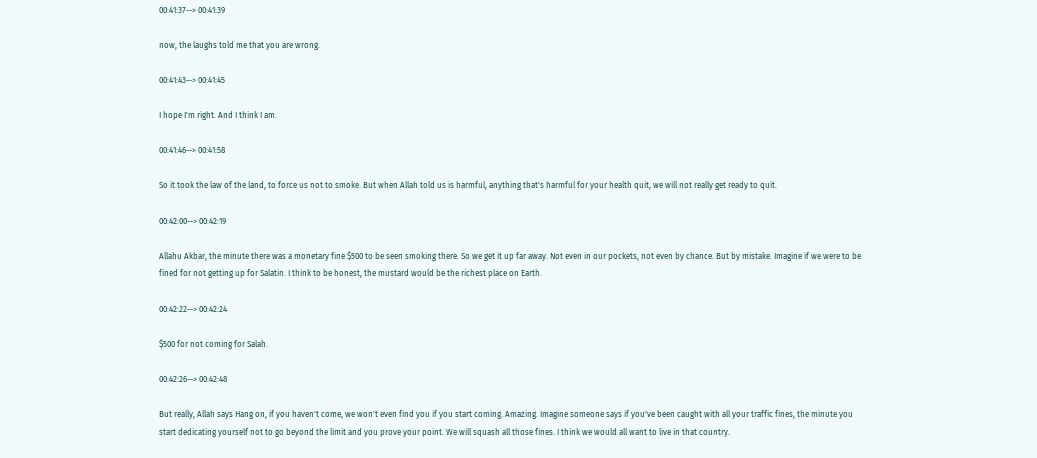00:41:37--> 00:41:39

now, the laughs told me that you are wrong.

00:41:43--> 00:41:45

I hope I'm right. And I think I am.

00:41:46--> 00:41:58

So it took the law of the land, to force us not to smoke. But when Allah told us is harmful, anything that's harmful for your health quit, we will not really get ready to quit.

00:42:00--> 00:42:19

Allahu Akbar, the minute there was a monetary fine $500 to be seen smoking there. So we get it up far away. Not even in our pockets, not even by chance. But by mistake. Imagine if we were to be fined for not getting up for Salatin. I think to be honest, the mustard would be the richest place on Earth.

00:42:22--> 00:42:24

$500 for not coming for Salah.

00:42:26--> 00:42:48

But really, Allah says Hang on, if you haven't come, we won't even find you if you start coming. Amazing. Imagine someone says if you've been caught with all your traffic fines, the minute you start dedicating yourself not to go beyond the limit and you prove your point. We will squash all those fines. I think we would all want to live in that country.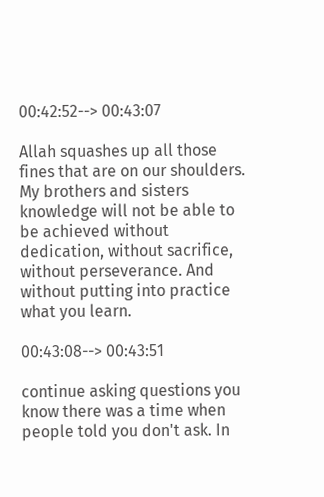00:42:52--> 00:43:07

Allah squashes up all those fines that are on our shoulders. My brothers and sisters knowledge will not be able to be achieved without dedication, without sacrifice, without perseverance. And without putting into practice what you learn.

00:43:08--> 00:43:51

continue asking questions you know there was a time when people told you don't ask. In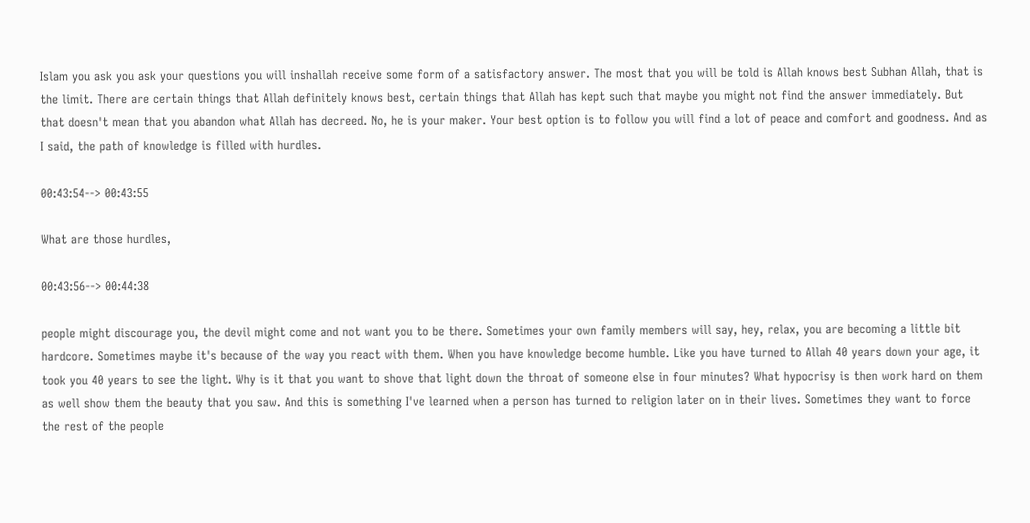Islam you ask you ask your questions you will inshallah receive some form of a satisfactory answer. The most that you will be told is Allah knows best Subhan Allah, that is the limit. There are certain things that Allah definitely knows best, certain things that Allah has kept such that maybe you might not find the answer immediately. But that doesn't mean that you abandon what Allah has decreed. No, he is your maker. Your best option is to follow you will find a lot of peace and comfort and goodness. And as I said, the path of knowledge is filled with hurdles.

00:43:54--> 00:43:55

What are those hurdles,

00:43:56--> 00:44:38

people might discourage you, the devil might come and not want you to be there. Sometimes your own family members will say, hey, relax, you are becoming a little bit hardcore. Sometimes maybe it's because of the way you react with them. When you have knowledge become humble. Like you have turned to Allah 40 years down your age, it took you 40 years to see the light. Why is it that you want to shove that light down the throat of someone else in four minutes? What hypocrisy is then work hard on them as well show them the beauty that you saw. And this is something I've learned when a person has turned to religion later on in their lives. Sometimes they want to force the rest of the people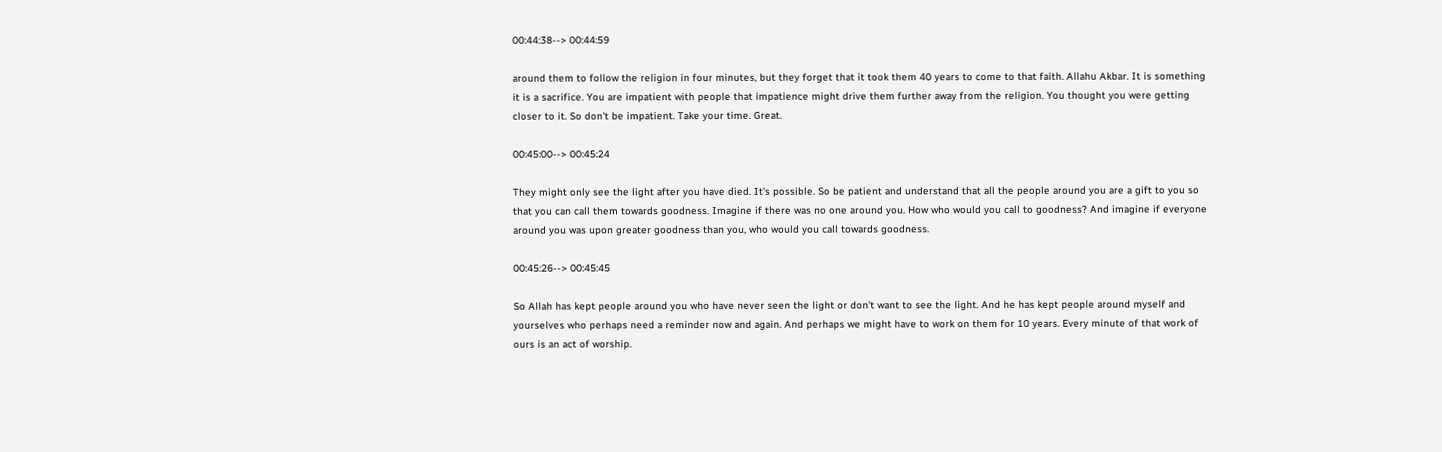00:44:38--> 00:44:59

around them to follow the religion in four minutes, but they forget that it took them 40 years to come to that faith. Allahu Akbar. It is something it is a sacrifice. You are impatient with people that impatience might drive them further away from the religion. You thought you were getting closer to it. So don't be impatient. Take your time. Great.

00:45:00--> 00:45:24

They might only see the light after you have died. It's possible. So be patient and understand that all the people around you are a gift to you so that you can call them towards goodness. Imagine if there was no one around you. How who would you call to goodness? And imagine if everyone around you was upon greater goodness than you, who would you call towards goodness.

00:45:26--> 00:45:45

So Allah has kept people around you who have never seen the light or don't want to see the light. And he has kept people around myself and yourselves who perhaps need a reminder now and again. And perhaps we might have to work on them for 10 years. Every minute of that work of ours is an act of worship.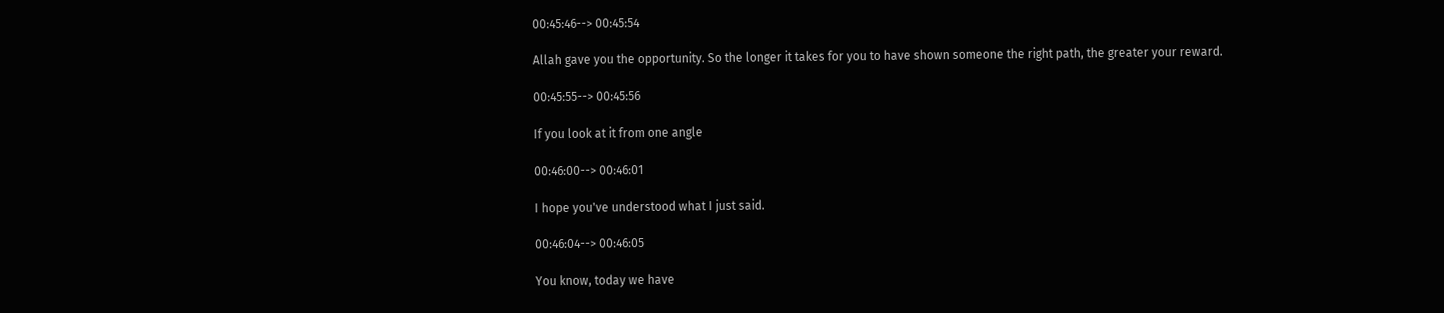00:45:46--> 00:45:54

Allah gave you the opportunity. So the longer it takes for you to have shown someone the right path, the greater your reward.

00:45:55--> 00:45:56

If you look at it from one angle

00:46:00--> 00:46:01

I hope you've understood what I just said.

00:46:04--> 00:46:05

You know, today we have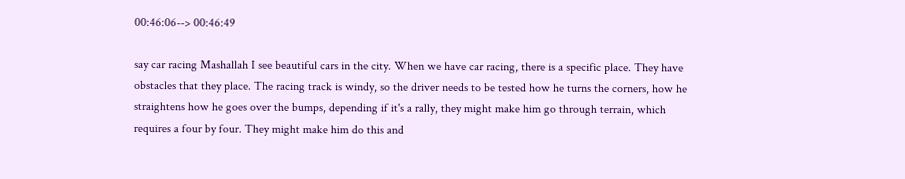00:46:06--> 00:46:49

say car racing Mashallah I see beautiful cars in the city. When we have car racing, there is a specific place. They have obstacles that they place. The racing track is windy, so the driver needs to be tested how he turns the corners, how he straightens how he goes over the bumps, depending if it's a rally, they might make him go through terrain, which requires a four by four. They might make him do this and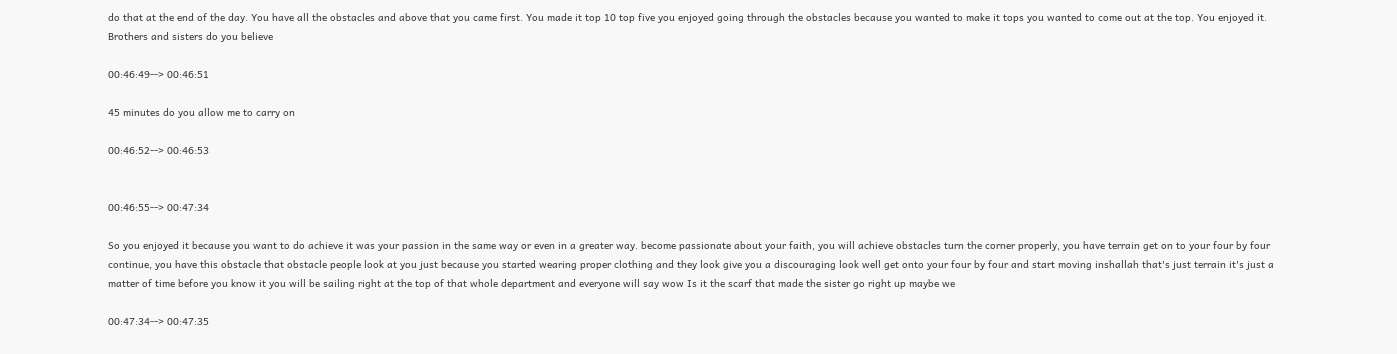do that at the end of the day. You have all the obstacles and above that you came first. You made it top 10 top five you enjoyed going through the obstacles because you wanted to make it tops you wanted to come out at the top. You enjoyed it. Brothers and sisters do you believe

00:46:49--> 00:46:51

45 minutes do you allow me to carry on

00:46:52--> 00:46:53


00:46:55--> 00:47:34

So you enjoyed it because you want to do achieve it was your passion in the same way or even in a greater way. become passionate about your faith, you will achieve obstacles turn the corner properly, you have terrain get on to your four by four continue, you have this obstacle that obstacle people look at you just because you started wearing proper clothing and they look give you a discouraging look well get onto your four by four and start moving inshallah that's just terrain it's just a matter of time before you know it you will be sailing right at the top of that whole department and everyone will say wow Is it the scarf that made the sister go right up maybe we

00:47:34--> 00:47:35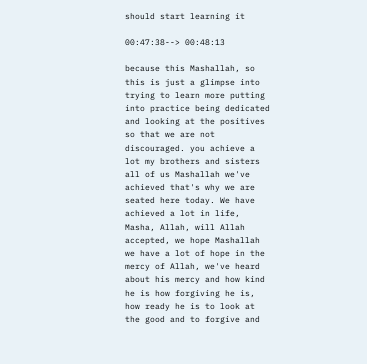should start learning it

00:47:38--> 00:48:13

because this Mashallah, so this is just a glimpse into trying to learn more putting into practice being dedicated and looking at the positives so that we are not discouraged. you achieve a lot my brothers and sisters all of us Mashallah we've achieved that's why we are seated here today. We have achieved a lot in life, Masha, Allah, will Allah accepted, we hope Mashallah we have a lot of hope in the mercy of Allah, we've heard about his mercy and how kind he is how forgiving he is, how ready he is to look at the good and to forgive and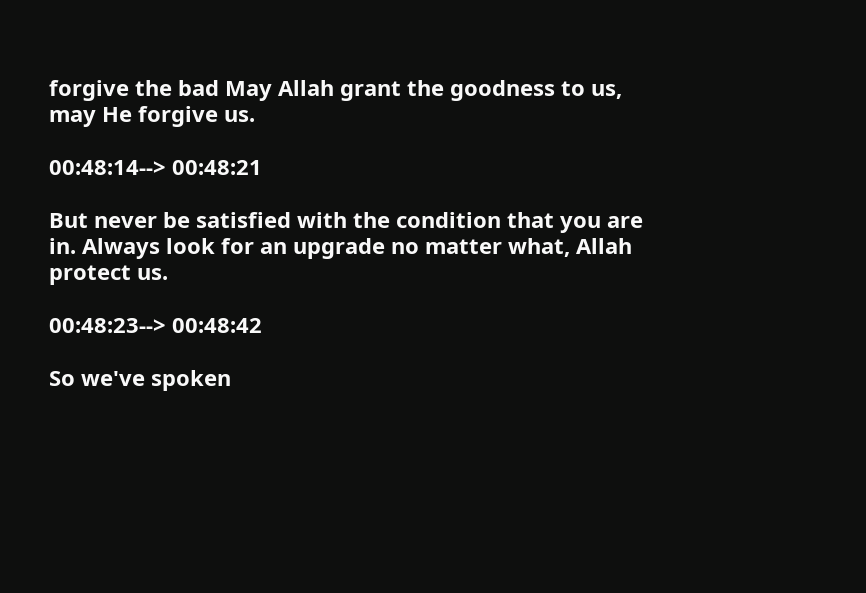forgive the bad May Allah grant the goodness to us, may He forgive us.

00:48:14--> 00:48:21

But never be satisfied with the condition that you are in. Always look for an upgrade no matter what, Allah protect us.

00:48:23--> 00:48:42

So we've spoken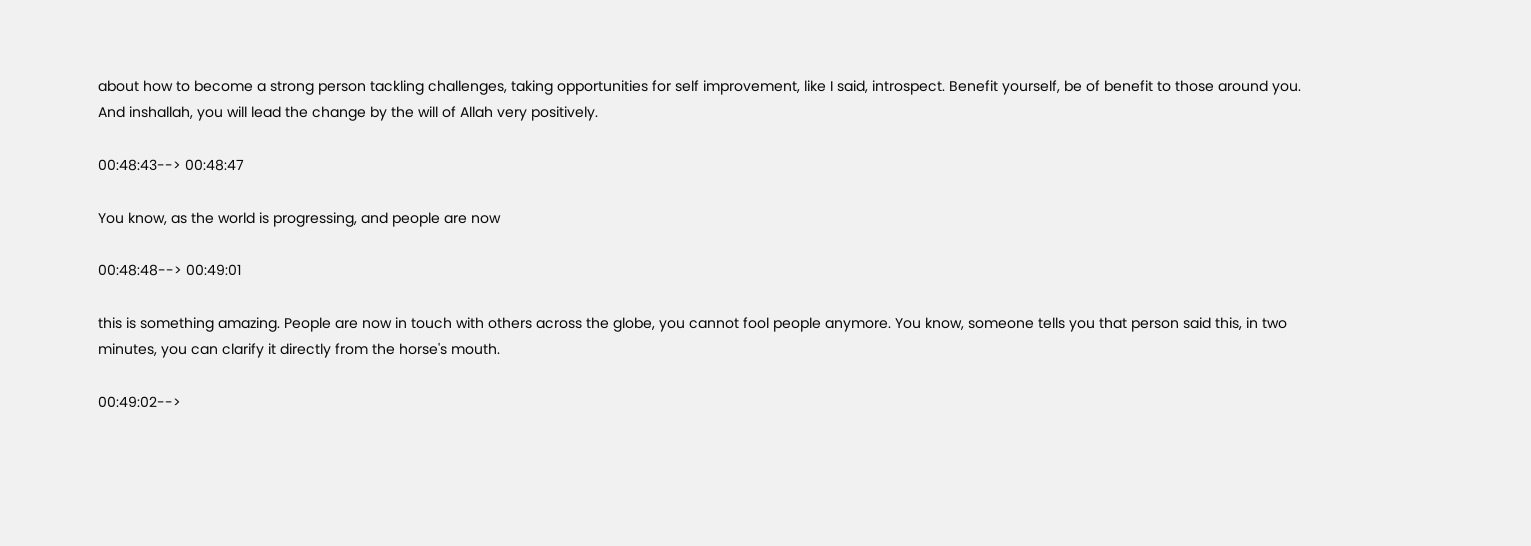about how to become a strong person tackling challenges, taking opportunities for self improvement, like I said, introspect. Benefit yourself, be of benefit to those around you. And inshallah, you will lead the change by the will of Allah very positively.

00:48:43--> 00:48:47

You know, as the world is progressing, and people are now

00:48:48--> 00:49:01

this is something amazing. People are now in touch with others across the globe, you cannot fool people anymore. You know, someone tells you that person said this, in two minutes, you can clarify it directly from the horse's mouth.

00:49:02-->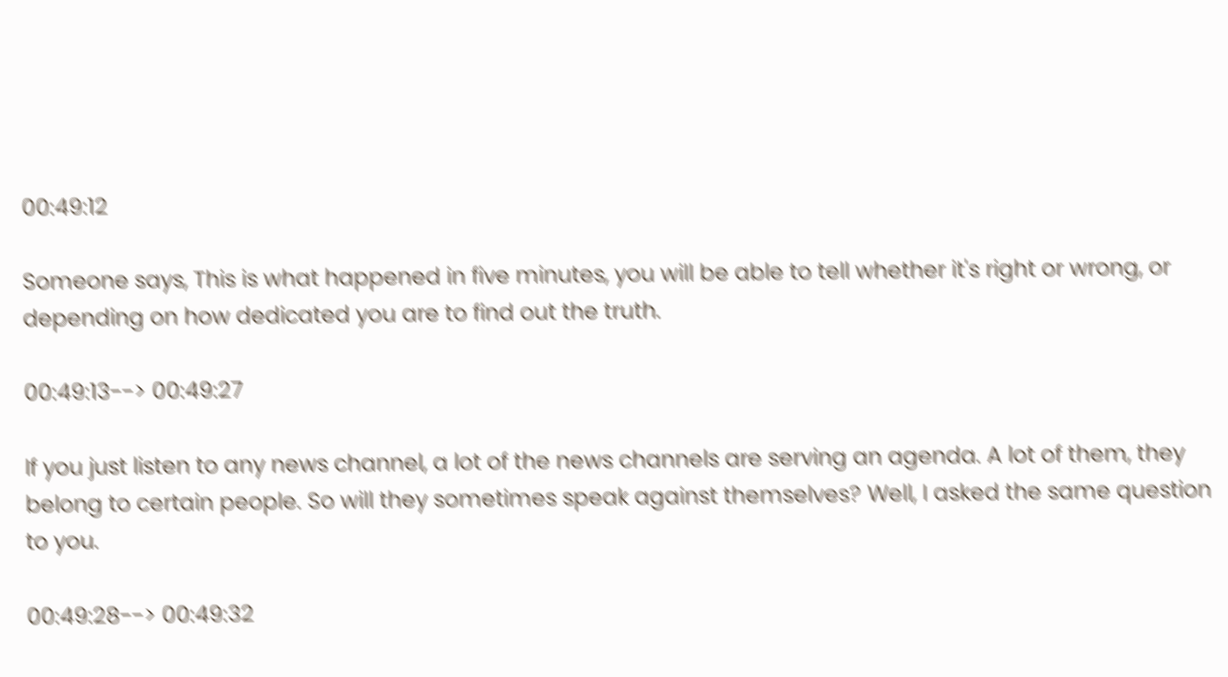00:49:12

Someone says, This is what happened in five minutes, you will be able to tell whether it's right or wrong, or depending on how dedicated you are to find out the truth.

00:49:13--> 00:49:27

If you just listen to any news channel, a lot of the news channels are serving an agenda. A lot of them, they belong to certain people. So will they sometimes speak against themselves? Well, I asked the same question to you.

00:49:28--> 00:49:32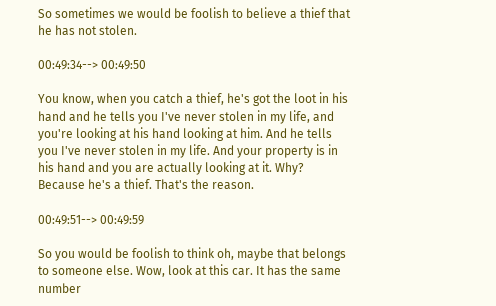So sometimes we would be foolish to believe a thief that he has not stolen.

00:49:34--> 00:49:50

You know, when you catch a thief, he's got the loot in his hand and he tells you I've never stolen in my life, and you're looking at his hand looking at him. And he tells you I've never stolen in my life. And your property is in his hand and you are actually looking at it. Why? Because he's a thief. That's the reason.

00:49:51--> 00:49:59

So you would be foolish to think oh, maybe that belongs to someone else. Wow, look at this car. It has the same number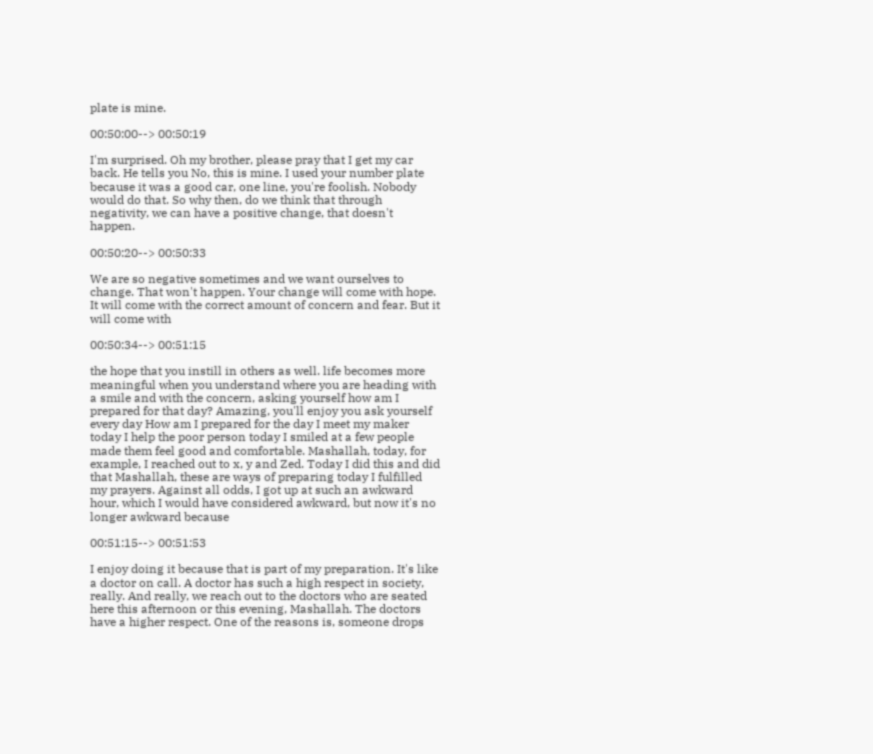plate is mine.

00:50:00--> 00:50:19

I'm surprised. Oh my brother, please pray that I get my car back. He tells you No, this is mine. I used your number plate because it was a good car, one line, you're foolish. Nobody would do that. So why then, do we think that through negativity, we can have a positive change, that doesn't happen.

00:50:20--> 00:50:33

We are so negative sometimes and we want ourselves to change. That won't happen. Your change will come with hope. It will come with the correct amount of concern and fear. But it will come with

00:50:34--> 00:51:15

the hope that you instill in others as well. life becomes more meaningful when you understand where you are heading with a smile and with the concern, asking yourself how am I prepared for that day? Amazing, you'll enjoy you ask yourself every day How am I prepared for the day I meet my maker today I help the poor person today I smiled at a few people made them feel good and comfortable. Mashallah, today, for example, I reached out to x, y and Zed. Today I did this and did that Mashallah, these are ways of preparing today I fulfilled my prayers. Against all odds, I got up at such an awkward hour, which I would have considered awkward, but now it's no longer awkward because

00:51:15--> 00:51:53

I enjoy doing it because that is part of my preparation. It's like a doctor on call. A doctor has such a high respect in society, really. And really, we reach out to the doctors who are seated here this afternoon or this evening, Mashallah. The doctors have a higher respect. One of the reasons is, someone drops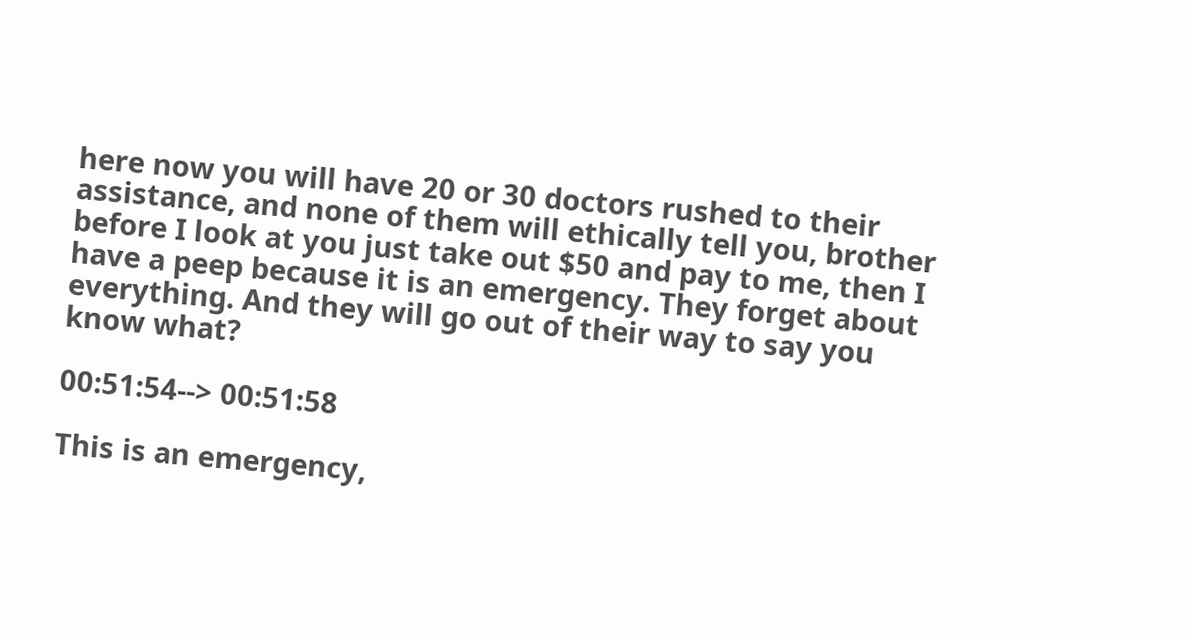here now you will have 20 or 30 doctors rushed to their assistance, and none of them will ethically tell you, brother before I look at you just take out $50 and pay to me, then I have a peep because it is an emergency. They forget about everything. And they will go out of their way to say you know what?

00:51:54--> 00:51:58

This is an emergency,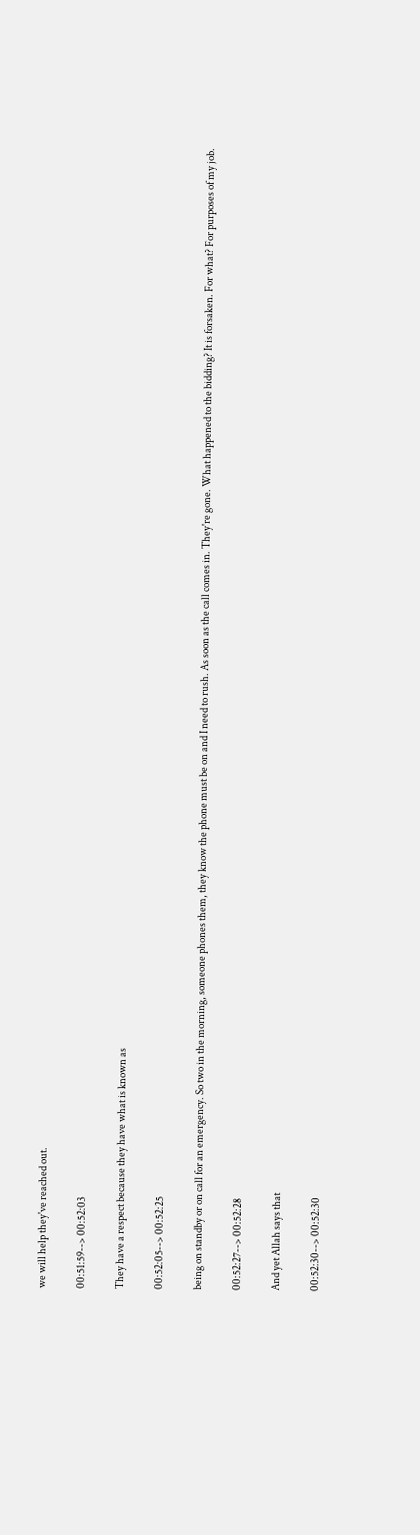we will help they've reached out.

00:51:59--> 00:52:03

They have a respect because they have what is known as

00:52:05--> 00:52:25

being on standby or on call for an emergency. So two in the morning, someone phones them, they know the phone must be on and I need to rush. As soon as the call comes in. They're gone. What happened to the bidding? It is forsaken. For what? For purposes of my job.

00:52:27--> 00:52:28

And yet Allah says that

00:52:30--> 00:52:30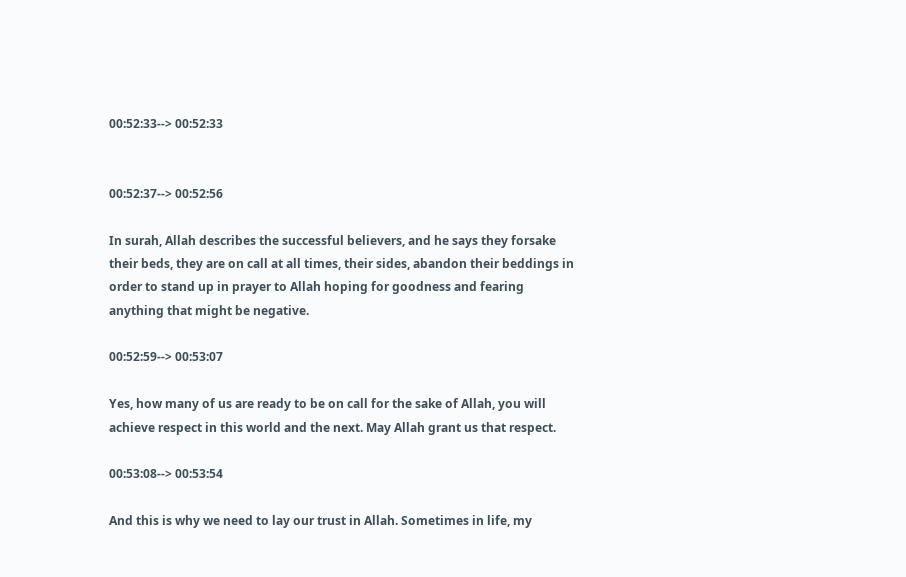00:52:33--> 00:52:33


00:52:37--> 00:52:56

In surah, Allah describes the successful believers, and he says they forsake their beds, they are on call at all times, their sides, abandon their beddings in order to stand up in prayer to Allah hoping for goodness and fearing anything that might be negative.

00:52:59--> 00:53:07

Yes, how many of us are ready to be on call for the sake of Allah, you will achieve respect in this world and the next. May Allah grant us that respect.

00:53:08--> 00:53:54

And this is why we need to lay our trust in Allah. Sometimes in life, my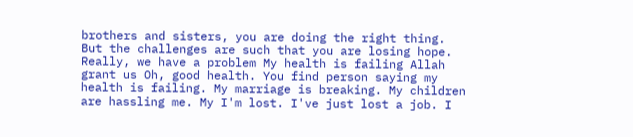brothers and sisters, you are doing the right thing. But the challenges are such that you are losing hope. Really, we have a problem My health is failing Allah grant us Oh, good health. You find person saying my health is failing. My marriage is breaking. My children are hassling me. My I'm lost. I've just lost a job. I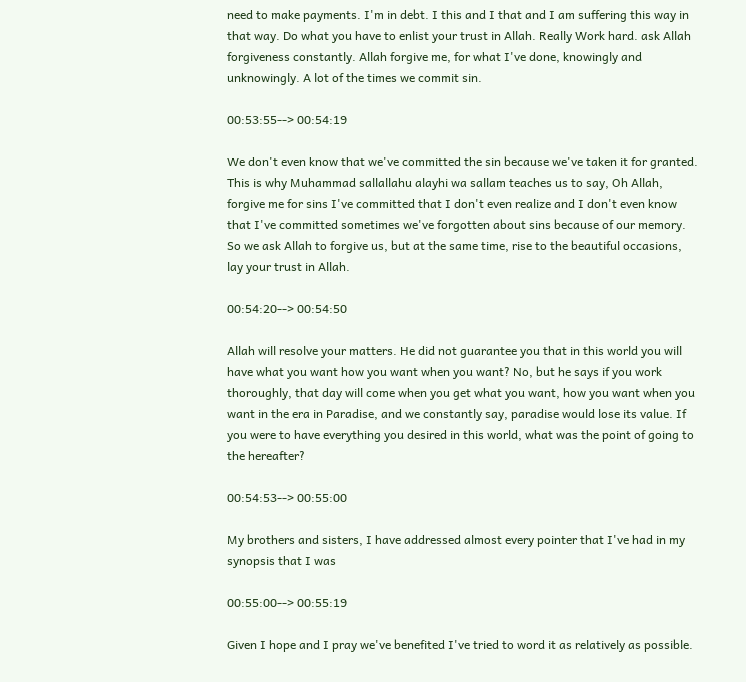need to make payments. I'm in debt. I this and I that and I am suffering this way in that way. Do what you have to enlist your trust in Allah. Really Work hard. ask Allah forgiveness constantly. Allah forgive me, for what I've done, knowingly and unknowingly. A lot of the times we commit sin.

00:53:55--> 00:54:19

We don't even know that we've committed the sin because we've taken it for granted. This is why Muhammad sallallahu alayhi wa sallam teaches us to say, Oh Allah, forgive me for sins I've committed that I don't even realize and I don't even know that I've committed sometimes we've forgotten about sins because of our memory. So we ask Allah to forgive us, but at the same time, rise to the beautiful occasions, lay your trust in Allah.

00:54:20--> 00:54:50

Allah will resolve your matters. He did not guarantee you that in this world you will have what you want how you want when you want? No, but he says if you work thoroughly, that day will come when you get what you want, how you want when you want in the era in Paradise, and we constantly say, paradise would lose its value. If you were to have everything you desired in this world, what was the point of going to the hereafter?

00:54:53--> 00:55:00

My brothers and sisters, I have addressed almost every pointer that I've had in my synopsis that I was

00:55:00--> 00:55:19

Given I hope and I pray we've benefited I've tried to word it as relatively as possible.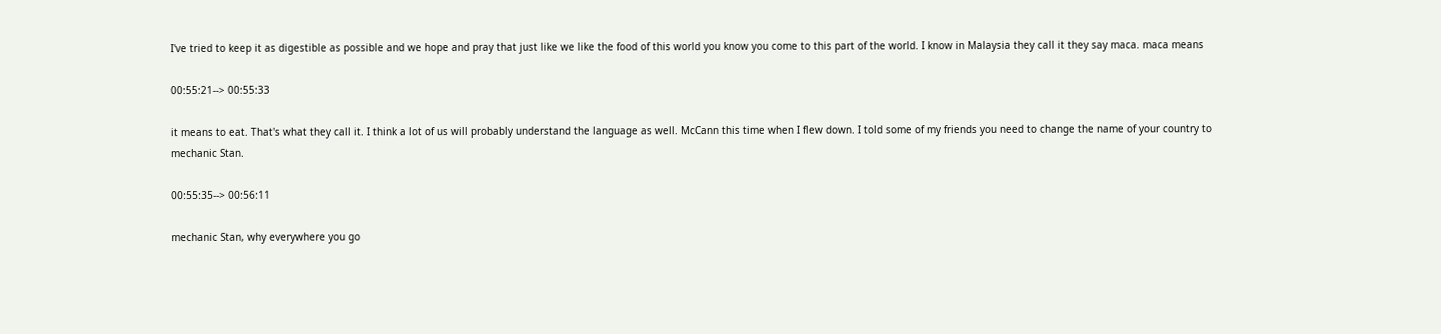I've tried to keep it as digestible as possible and we hope and pray that just like we like the food of this world you know you come to this part of the world. I know in Malaysia they call it they say maca. maca means

00:55:21--> 00:55:33

it means to eat. That's what they call it. I think a lot of us will probably understand the language as well. McCann this time when I flew down. I told some of my friends you need to change the name of your country to mechanic Stan.

00:55:35--> 00:56:11

mechanic Stan, why everywhere you go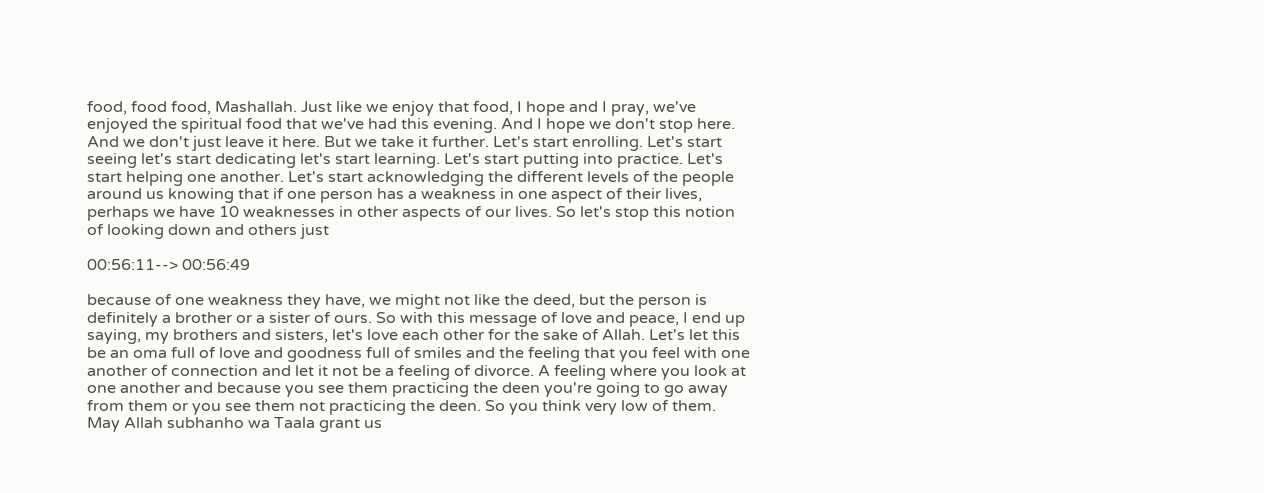food, food food, Mashallah. Just like we enjoy that food, I hope and I pray, we've enjoyed the spiritual food that we've had this evening. And I hope we don't stop here. And we don't just leave it here. But we take it further. Let's start enrolling. Let's start seeing let's start dedicating let's start learning. Let's start putting into practice. Let's start helping one another. Let's start acknowledging the different levels of the people around us knowing that if one person has a weakness in one aspect of their lives, perhaps we have 10 weaknesses in other aspects of our lives. So let's stop this notion of looking down and others just

00:56:11--> 00:56:49

because of one weakness they have, we might not like the deed, but the person is definitely a brother or a sister of ours. So with this message of love and peace, I end up saying, my brothers and sisters, let's love each other for the sake of Allah. Let's let this be an oma full of love and goodness full of smiles and the feeling that you feel with one another of connection and let it not be a feeling of divorce. A feeling where you look at one another and because you see them practicing the deen you're going to go away from them or you see them not practicing the deen. So you think very low of them. May Allah subhanho wa Taala grant us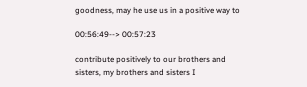goodness, may he use us in a positive way to

00:56:49--> 00:57:23

contribute positively to our brothers and sisters, my brothers and sisters I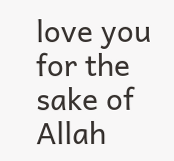love you for the sake of Allah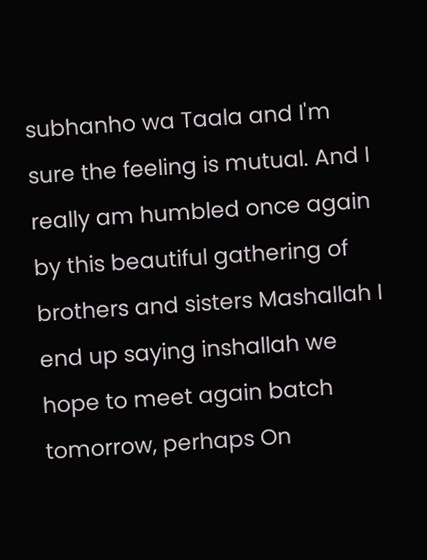subhanho wa Taala and I'm sure the feeling is mutual. And I really am humbled once again by this beautiful gathering of brothers and sisters Mashallah I end up saying inshallah we hope to meet again batch tomorrow, perhaps On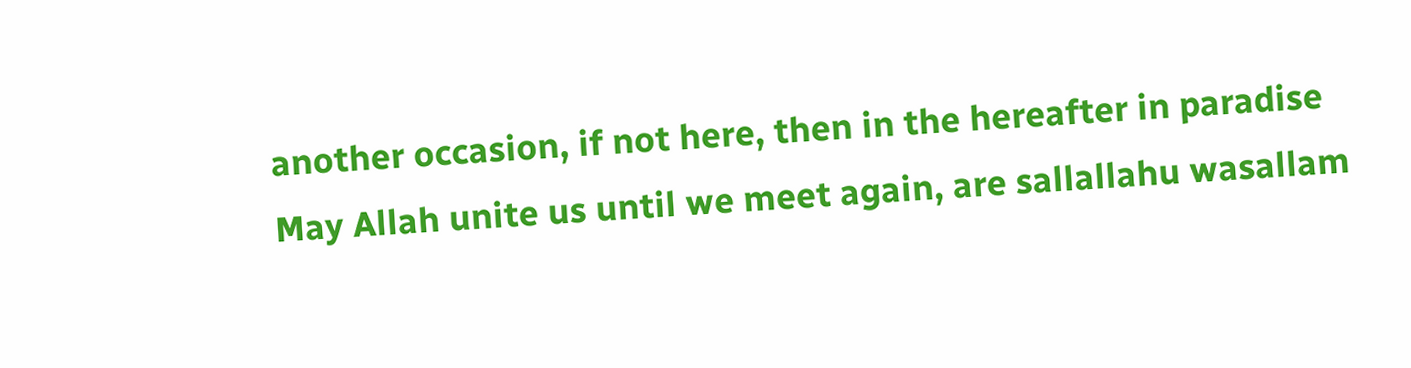another occasion, if not here, then in the hereafter in paradise May Allah unite us until we meet again, are sallallahu wasallam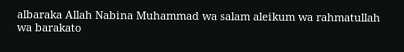albaraka Allah Nabina Muhammad wa salam aleikum wa rahmatullah wa barakato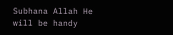Subhana Allah He will be handy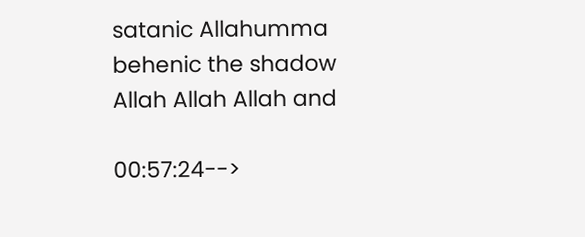satanic Allahumma behenic the shadow Allah Allah Allah and

00:57:24-->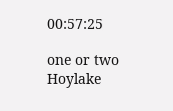00:57:25

one or two Hoylake